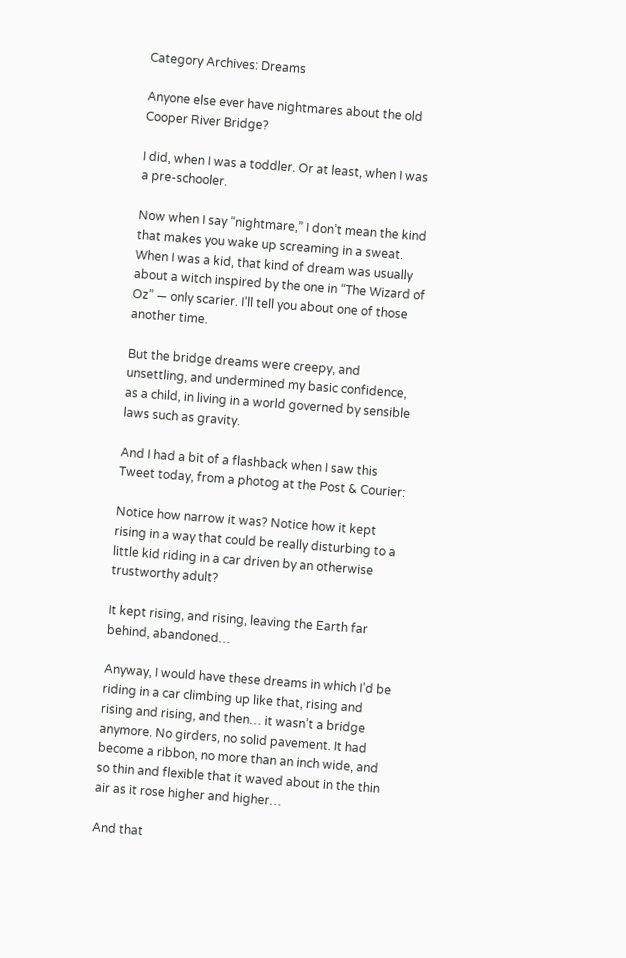Category Archives: Dreams

Anyone else ever have nightmares about the old Cooper River Bridge?

I did, when I was a toddler. Or at least, when I was a pre-schooler.

Now when I say “nightmare,” I don’t mean the kind that makes you wake up screaming in a sweat. When I was a kid, that kind of dream was usually about a witch inspired by the one in “The Wizard of Oz” — only scarier. I’ll tell you about one of those another time.

But the bridge dreams were creepy, and unsettling, and undermined my basic confidence, as a child, in living in a world governed by sensible laws such as gravity.

And I had a bit of a flashback when I saw this Tweet today, from a photog at the Post & Courier:

Notice how narrow it was? Notice how it kept rising in a way that could be really disturbing to a little kid riding in a car driven by an otherwise trustworthy adult?

It kept rising, and rising, leaving the Earth far behind, abandoned…

Anyway, I would have these dreams in which I’d be riding in a car climbing up like that, rising and rising and rising, and then… it wasn’t a bridge anymore. No girders, no solid pavement. It had become a ribbon, no more than an inch wide, and so thin and flexible that it waved about in the thin air as it rose higher and higher…

And that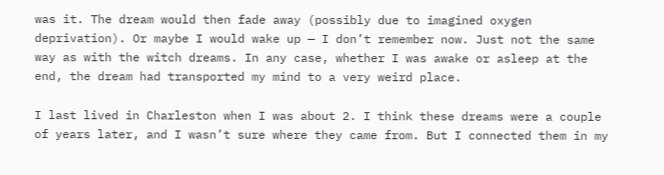was it. The dream would then fade away (possibly due to imagined oxygen deprivation). Or maybe I would wake up — I don’t remember now. Just not the same way as with the witch dreams. In any case, whether I was awake or asleep at the end, the dream had transported my mind to a very weird place.

I last lived in Charleston when I was about 2. I think these dreams were a couple of years later, and I wasn’t sure where they came from. But I connected them in my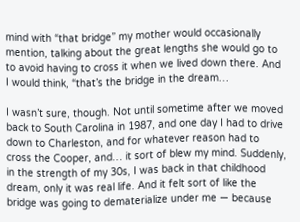mind with “that bridge” my mother would occasionally mention, talking about the great lengths she would go to to avoid having to cross it when we lived down there. And I would think, “that’s the bridge in the dream…

I wasn’t sure, though. Not until sometime after we moved back to South Carolina in 1987, and one day I had to drive down to Charleston, and for whatever reason had to cross the Cooper, and… it sort of blew my mind. Suddenly, in the strength of my 30s, I was back in that childhood dream, only it was real life. And it felt sort of like the bridge was going to dematerialize under me — because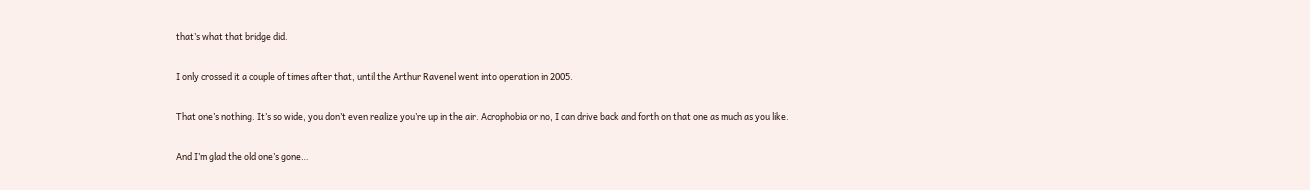that’s what that bridge did.

I only crossed it a couple of times after that, until the Arthur Ravenel went into operation in 2005.

That one’s nothing. It’s so wide, you don’t even realize you’re up in the air. Acrophobia or no, I can drive back and forth on that one as much as you like.

And I’m glad the old one’s gone…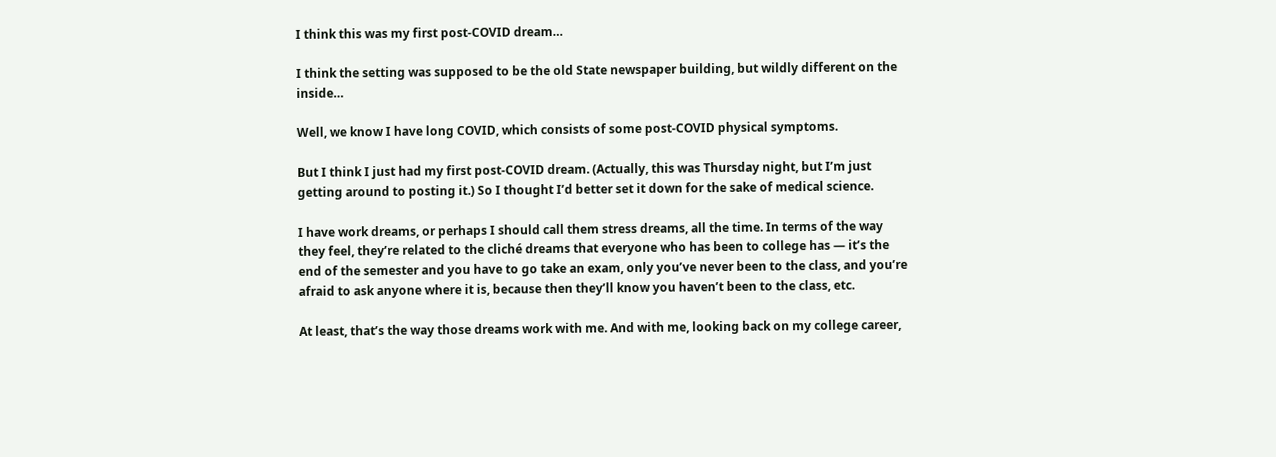I think this was my first post-COVID dream…

I think the setting was supposed to be the old State newspaper building, but wildly different on the inside…

Well, we know I have long COVID, which consists of some post-COVID physical symptoms.

But I think I just had my first post-COVID dream. (Actually, this was Thursday night, but I’m just getting around to posting it.) So I thought I’d better set it down for the sake of medical science.

I have work dreams, or perhaps I should call them stress dreams, all the time. In terms of the way they feel, they’re related to the cliché dreams that everyone who has been to college has — it’s the end of the semester and you have to go take an exam, only you’ve never been to the class, and you’re afraid to ask anyone where it is, because then they’ll know you haven’t been to the class, etc.

At least, that’s the way those dreams work with me. And with me, looking back on my college career,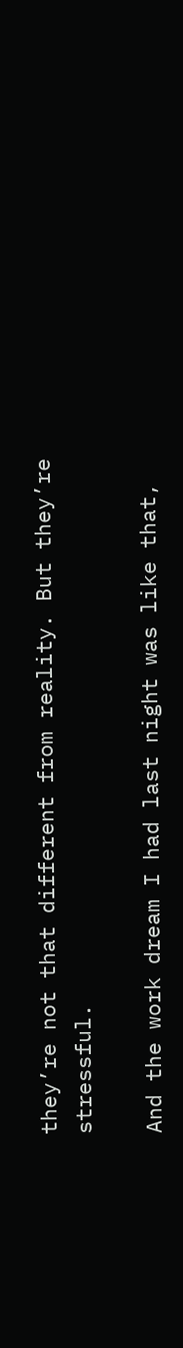they’re not that different from reality. But they’re stressful.

And the work dream I had last night was like that,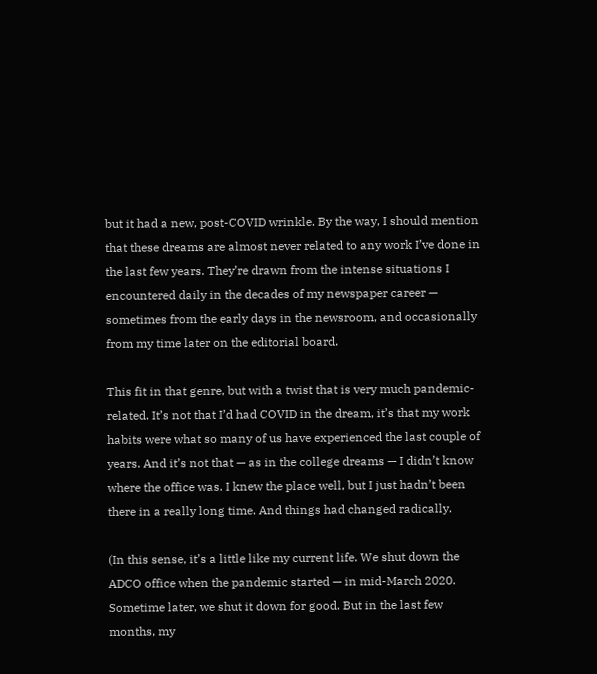but it had a new, post-COVID wrinkle. By the way, I should mention that these dreams are almost never related to any work I’ve done in the last few years. They’re drawn from the intense situations I encountered daily in the decades of my newspaper career — sometimes from the early days in the newsroom, and occasionally from my time later on the editorial board.

This fit in that genre, but with a twist that is very much pandemic-related. It’s not that I’d had COVID in the dream, it’s that my work habits were what so many of us have experienced the last couple of years. And it’s not that — as in the college dreams — I didn’t know where the office was. I knew the place well, but I just hadn’t been there in a really long time. And things had changed radically.

(In this sense, it’s a little like my current life. We shut down the ADCO office when the pandemic started — in mid-March 2020. Sometime later, we shut it down for good. But in the last few months, my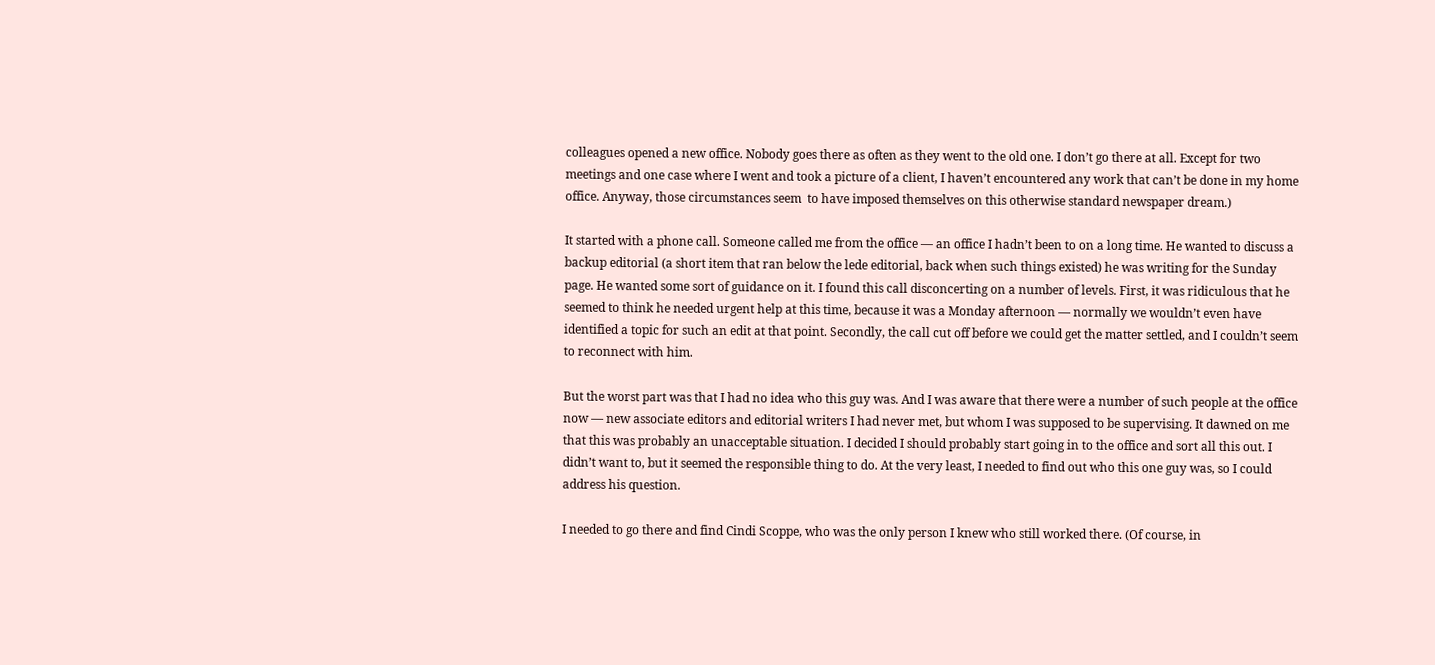colleagues opened a new office. Nobody goes there as often as they went to the old one. I don’t go there at all. Except for two meetings and one case where I went and took a picture of a client, I haven’t encountered any work that can’t be done in my home office. Anyway, those circumstances seem  to have imposed themselves on this otherwise standard newspaper dream.)

It started with a phone call. Someone called me from the office — an office I hadn’t been to on a long time. He wanted to discuss a backup editorial (a short item that ran below the lede editorial, back when such things existed) he was writing for the Sunday page. He wanted some sort of guidance on it. I found this call disconcerting on a number of levels. First, it was ridiculous that he seemed to think he needed urgent help at this time, because it was a Monday afternoon — normally we wouldn’t even have identified a topic for such an edit at that point. Secondly, the call cut off before we could get the matter settled, and I couldn’t seem to reconnect with him.

But the worst part was that I had no idea who this guy was. And I was aware that there were a number of such people at the office now — new associate editors and editorial writers I had never met, but whom I was supposed to be supervising. It dawned on me that this was probably an unacceptable situation. I decided I should probably start going in to the office and sort all this out. I didn’t want to, but it seemed the responsible thing to do. At the very least, I needed to find out who this one guy was, so I could address his question.

I needed to go there and find Cindi Scoppe, who was the only person I knew who still worked there. (Of course, in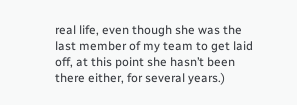real life, even though she was the last member of my team to get laid off, at this point she hasn’t been there either, for several years.)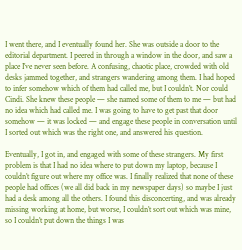I went there, and I eventually found her. She was outside a door to the editorial department. I peered in through a window in the door, and saw a place I’ve never seen before. A confusing, chaotic place, crowded with old desks jammed together, and strangers wandering among them. I had hoped to infer somehow which of them had called me, but I couldn’t. Nor could Cindi. She knew these people — she named some of them to me — but had no idea which had called me. I was going to have to get past that door somehow — it was locked — and engage these people in conversation until I sorted out which was the right one, and answered his question.

Eventually, I got in, and engaged with some of these strangers. My first problem is that I had no idea where to put down my laptop, because I couldn’t figure out where my office was. I finally realized that none of these people had offices (we all did back in my newspaper days) so maybe I just had a desk among all the others. I found this disconcerting, and was already missing working at home, but worse, I couldn’t sort out which was mine, so I couldn’t put down the things I was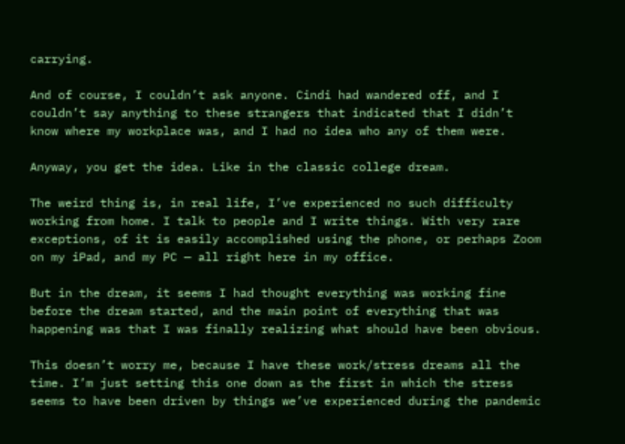carrying.

And of course, I couldn’t ask anyone. Cindi had wandered off, and I couldn’t say anything to these strangers that indicated that I didn’t know where my workplace was, and I had no idea who any of them were.

Anyway, you get the idea. Like in the classic college dream.

The weird thing is, in real life, I’ve experienced no such difficulty working from home. I talk to people and I write things. With very rare exceptions, of it is easily accomplished using the phone, or perhaps Zoom on my iPad, and my PC — all right here in my office.

But in the dream, it seems I had thought everything was working fine before the dream started, and the main point of everything that was happening was that I was finally realizing what should have been obvious.

This doesn’t worry me, because I have these work/stress dreams all the time. I’m just setting this one down as the first in which the stress seems to have been driven by things we’ve experienced during the pandemic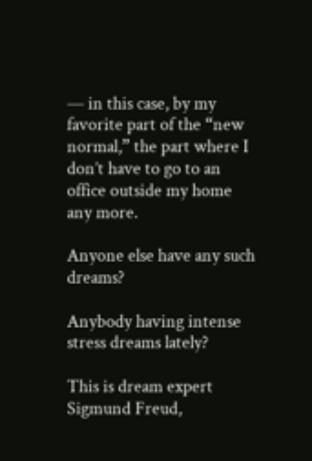— in this case, by my favorite part of the “new normal,” the part where I don’t have to go to an office outside my home any more.

Anyone else have any such dreams?

Anybody having intense stress dreams lately?

This is dream expert Sigmund Freud,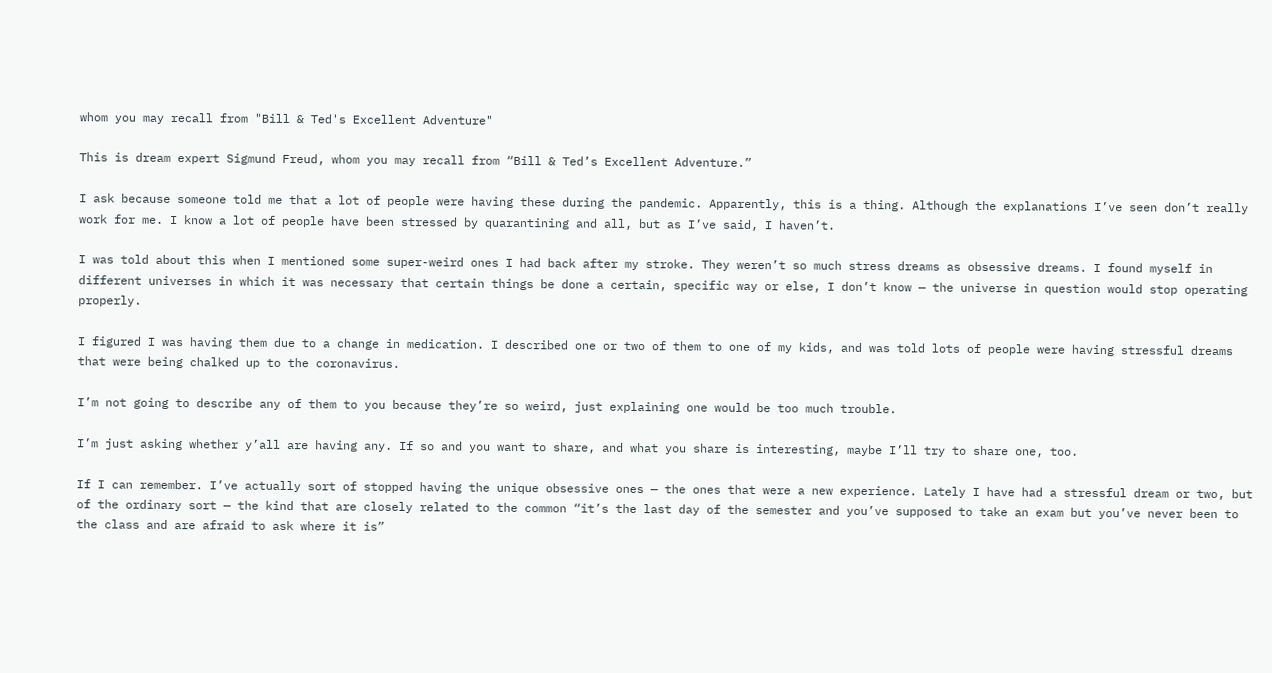whom you may recall from "Bill & Ted's Excellent Adventure"

This is dream expert Sigmund Freud, whom you may recall from “Bill & Ted’s Excellent Adventure.”

I ask because someone told me that a lot of people were having these during the pandemic. Apparently, this is a thing. Although the explanations I’ve seen don’t really work for me. I know a lot of people have been stressed by quarantining and all, but as I’ve said, I haven’t.

I was told about this when I mentioned some super-weird ones I had back after my stroke. They weren’t so much stress dreams as obsessive dreams. I found myself in different universes in which it was necessary that certain things be done a certain, specific way or else, I don’t know — the universe in question would stop operating properly.

I figured I was having them due to a change in medication. I described one or two of them to one of my kids, and was told lots of people were having stressful dreams that were being chalked up to the coronavirus.

I’m not going to describe any of them to you because they’re so weird, just explaining one would be too much trouble.

I’m just asking whether y’all are having any. If so and you want to share, and what you share is interesting, maybe I’ll try to share one, too.

If I can remember. I’ve actually sort of stopped having the unique obsessive ones — the ones that were a new experience. Lately I have had a stressful dream or two, but of the ordinary sort — the kind that are closely related to the common “it’s the last day of the semester and you’ve supposed to take an exam but you’ve never been to the class and are afraid to ask where it is”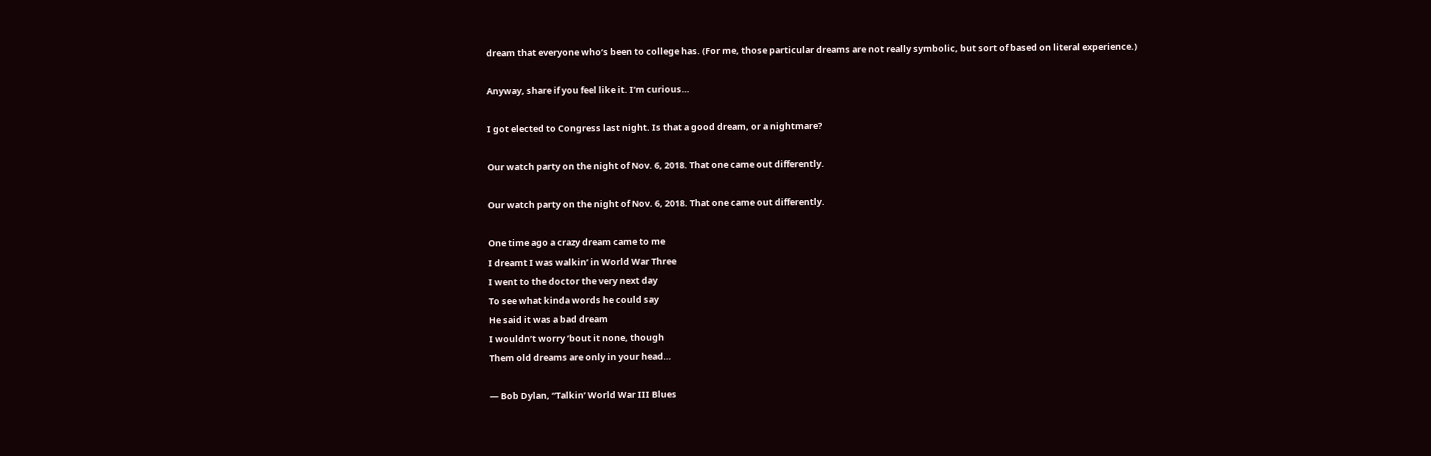dream that everyone who’s been to college has. (For me, those particular dreams are not really symbolic, but sort of based on literal experience.)

Anyway, share if you feel like it. I’m curious…

I got elected to Congress last night. Is that a good dream, or a nightmare?

Our watch party on the night of Nov. 6, 2018. That one came out differently.

Our watch party on the night of Nov. 6, 2018. That one came out differently.

One time ago a crazy dream came to me
I dreamt I was walkin’ in World War Three
I went to the doctor the very next day
To see what kinda words he could say
He said it was a bad dream
I wouldn’t worry ’bout it none, though
Them old dreams are only in your head…

— Bob Dylan, “Talkin’ World War III Blues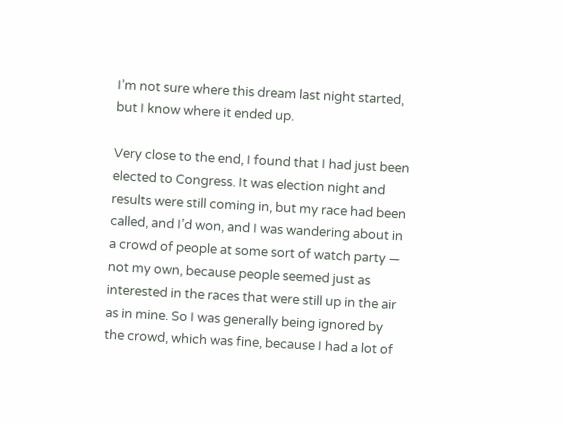I’m not sure where this dream last night started, but I know where it ended up.

Very close to the end, I found that I had just been elected to Congress. It was election night and results were still coming in, but my race had been called, and I’d won, and I was wandering about in a crowd of people at some sort of watch party — not my own, because people seemed just as interested in the races that were still up in the air as in mine. So I was generally being ignored by the crowd, which was fine, because I had a lot of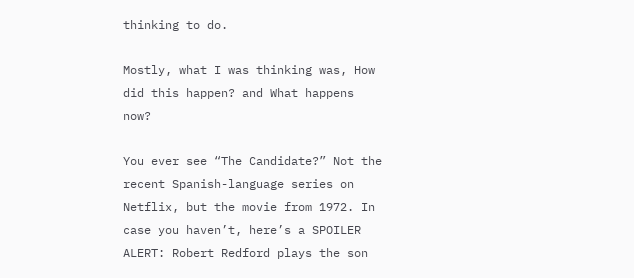thinking to do.

Mostly, what I was thinking was, How did this happen? and What happens now?

You ever see “The Candidate?” Not the recent Spanish-language series on Netflix, but the movie from 1972. In case you haven’t, here’s a SPOILER ALERT: Robert Redford plays the son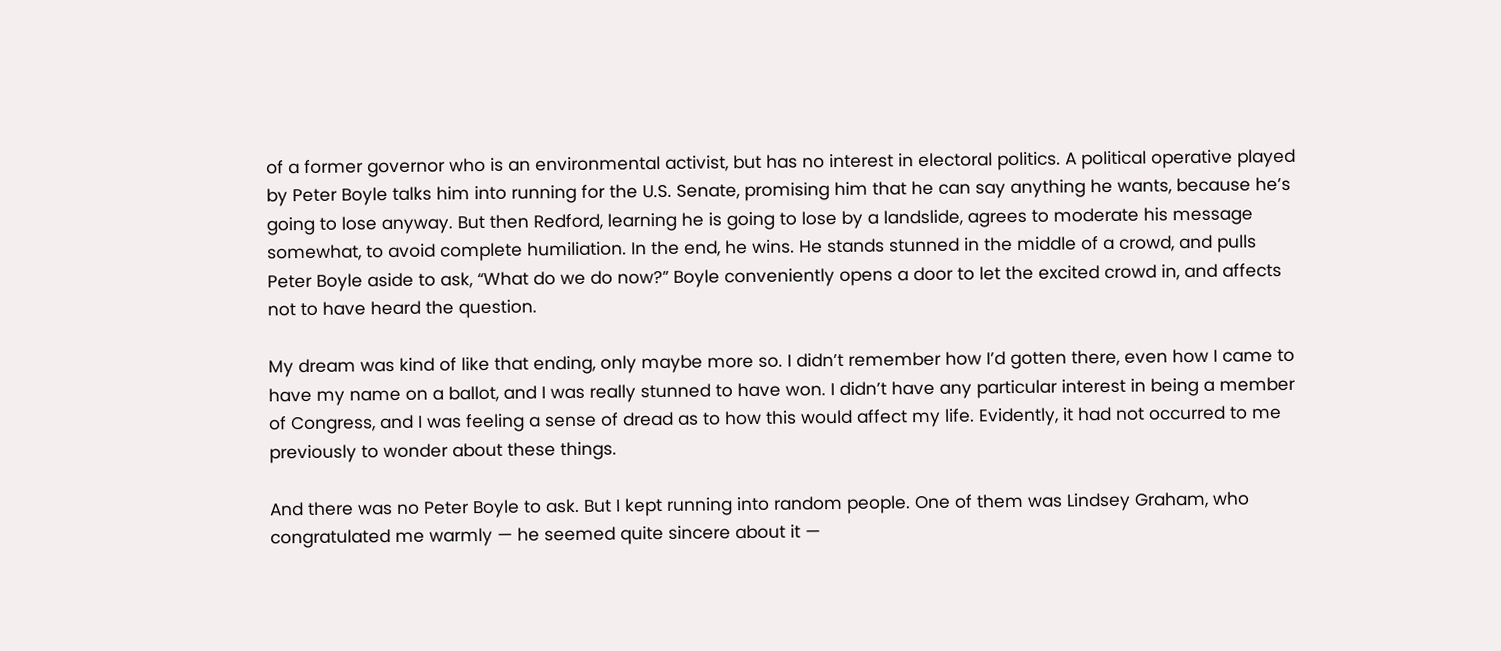of a former governor who is an environmental activist, but has no interest in electoral politics. A political operative played by Peter Boyle talks him into running for the U.S. Senate, promising him that he can say anything he wants, because he’s going to lose anyway. But then Redford, learning he is going to lose by a landslide, agrees to moderate his message somewhat, to avoid complete humiliation. In the end, he wins. He stands stunned in the middle of a crowd, and pulls Peter Boyle aside to ask, “What do we do now?” Boyle conveniently opens a door to let the excited crowd in, and affects not to have heard the question.

My dream was kind of like that ending, only maybe more so. I didn’t remember how I’d gotten there, even how I came to have my name on a ballot, and I was really stunned to have won. I didn’t have any particular interest in being a member of Congress, and I was feeling a sense of dread as to how this would affect my life. Evidently, it had not occurred to me previously to wonder about these things.

And there was no Peter Boyle to ask. But I kept running into random people. One of them was Lindsey Graham, who congratulated me warmly — he seemed quite sincere about it —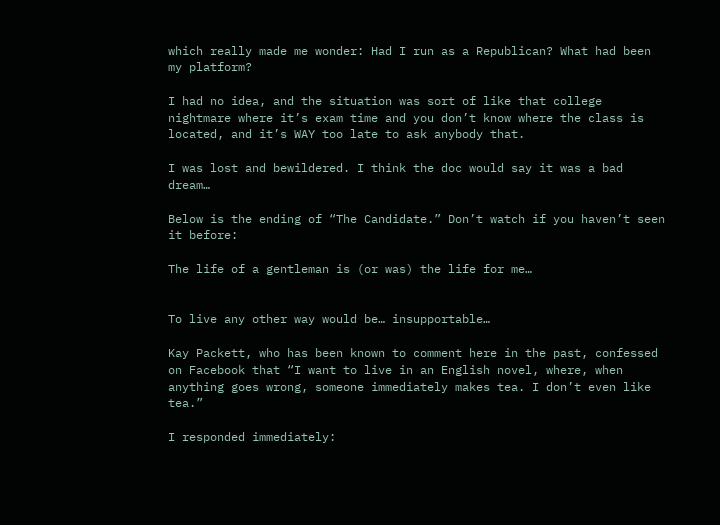which really made me wonder: Had I run as a Republican? What had been my platform?

I had no idea, and the situation was sort of like that college nightmare where it’s exam time and you don’t know where the class is located, and it’s WAY too late to ask anybody that.

I was lost and bewildered. I think the doc would say it was a bad dream…

Below is the ending of “The Candidate.” Don’t watch if you haven’t seen it before:

The life of a gentleman is (or was) the life for me…


To live any other way would be… insupportable…

Kay Packett, who has been known to comment here in the past, confessed on Facebook that “I want to live in an English novel, where, when anything goes wrong, someone immediately makes tea. I don’t even like tea.”

I responded immediately: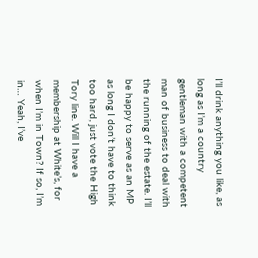I’ll drink anything you like, as long as I’m a country gentleman with a competent man of business to deal with the running of the estate. I’ll be happy to serve as an MP as long I don’t have to think too hard, just vote the High Tory line. Will I have a membership at White’s, for when I’m in Town? If so, I’m in… Yeah, I’ve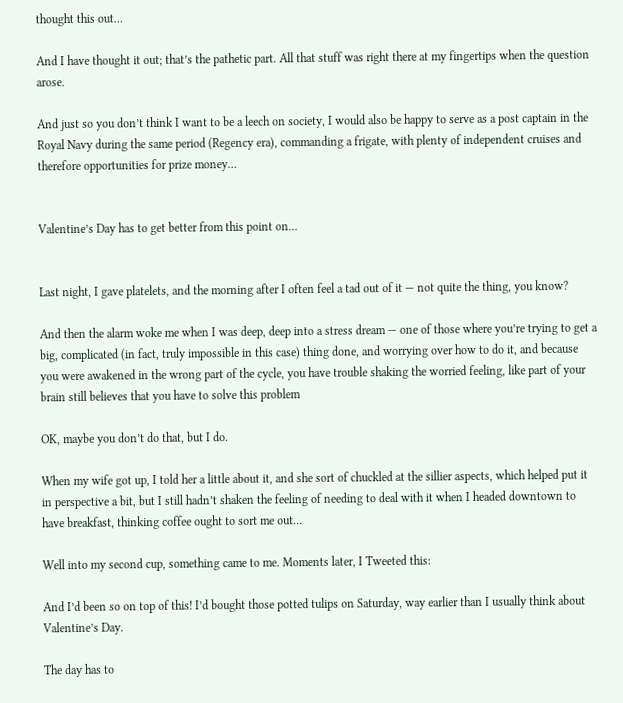thought this out…

And I have thought it out; that’s the pathetic part. All that stuff was right there at my fingertips when the question arose.

And just so you don’t think I want to be a leech on society, I would also be happy to serve as a post captain in the Royal Navy during the same period (Regency era), commanding a frigate, with plenty of independent cruises and therefore opportunities for prize money…


Valentine’s Day has to get better from this point on…


Last night, I gave platelets, and the morning after I often feel a tad out of it — not quite the thing, you know?

And then the alarm woke me when I was deep, deep into a stress dream — one of those where you’re trying to get a big, complicated (in fact, truly impossible in this case) thing done, and worrying over how to do it, and because you were awakened in the wrong part of the cycle, you have trouble shaking the worried feeling, like part of your brain still believes that you have to solve this problem

OK, maybe you don’t do that, but I do.

When my wife got up, I told her a little about it, and she sort of chuckled at the sillier aspects, which helped put it in perspective a bit, but I still hadn’t shaken the feeling of needing to deal with it when I headed downtown to have breakfast, thinking coffee ought to sort me out…

Well into my second cup, something came to me. Moments later, I Tweeted this:

And I’d been so on top of this! I’d bought those potted tulips on Saturday, way earlier than I usually think about Valentine’s Day.

The day has to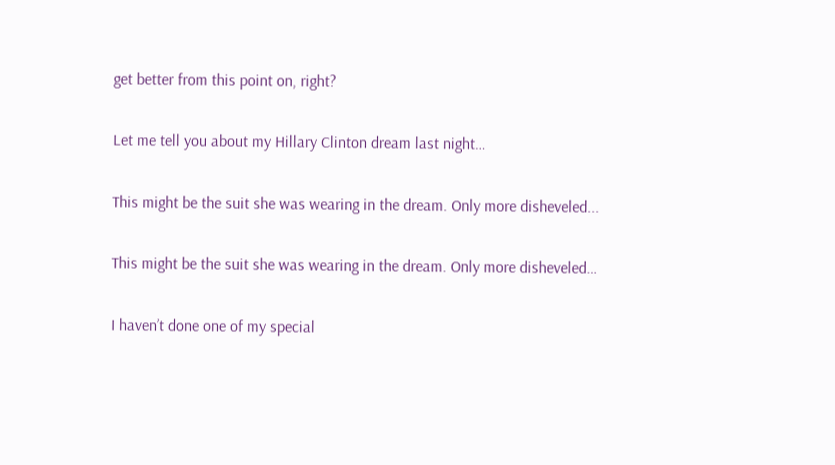get better from this point on, right?

Let me tell you about my Hillary Clinton dream last night…

This might be the suit she was wearing in the dream. Only more disheveled...

This might be the suit she was wearing in the dream. Only more disheveled…

I haven’t done one of my special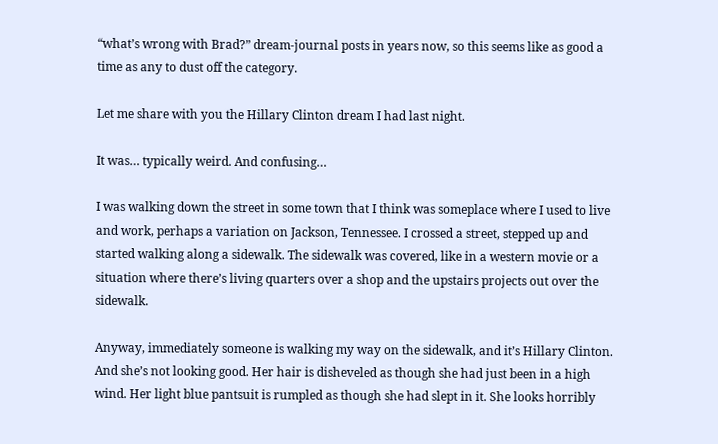“what’s wrong with Brad?” dream-journal posts in years now, so this seems like as good a time as any to dust off the category.

Let me share with you the Hillary Clinton dream I had last night.

It was… typically weird. And confusing…

I was walking down the street in some town that I think was someplace where I used to live and work, perhaps a variation on Jackson, Tennessee. I crossed a street, stepped up and started walking along a sidewalk. The sidewalk was covered, like in a western movie or a situation where there’s living quarters over a shop and the upstairs projects out over the sidewalk.

Anyway, immediately someone is walking my way on the sidewalk, and it’s Hillary Clinton. And she’s not looking good. Her hair is disheveled as though she had just been in a high wind. Her light blue pantsuit is rumpled as though she had slept in it. She looks horribly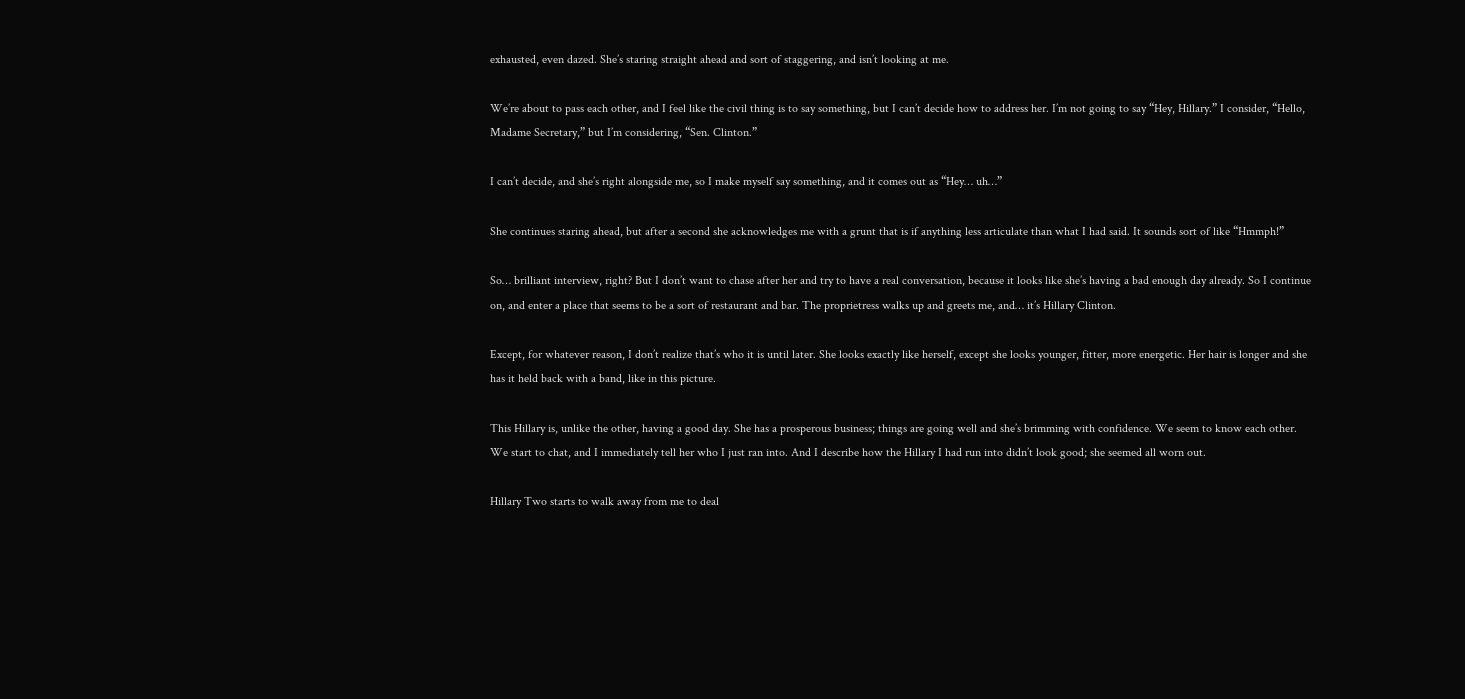exhausted, even dazed. She’s staring straight ahead and sort of staggering, and isn’t looking at me.

We’re about to pass each other, and I feel like the civil thing is to say something, but I can’t decide how to address her. I’m not going to say “Hey, Hillary.” I consider, “Hello, Madame Secretary,” but I’m considering, “Sen. Clinton.”

I can’t decide, and she’s right alongside me, so I make myself say something, and it comes out as “Hey… uh…”

She continues staring ahead, but after a second she acknowledges me with a grunt that is if anything less articulate than what I had said. It sounds sort of like “Hmmph!”

So… brilliant interview, right? But I don’t want to chase after her and try to have a real conversation, because it looks like she’s having a bad enough day already. So I continue on, and enter a place that seems to be a sort of restaurant and bar. The proprietress walks up and greets me, and… it’s Hillary Clinton.

Except, for whatever reason, I don’t realize that’s who it is until later. She looks exactly like herself, except she looks younger, fitter, more energetic. Her hair is longer and she has it held back with a band, like in this picture.

This Hillary is, unlike the other, having a good day. She has a prosperous business; things are going well and she’s brimming with confidence. We seem to know each other. We start to chat, and I immediately tell her who I just ran into. And I describe how the Hillary I had run into didn’t look good; she seemed all worn out.

Hillary Two starts to walk away from me to deal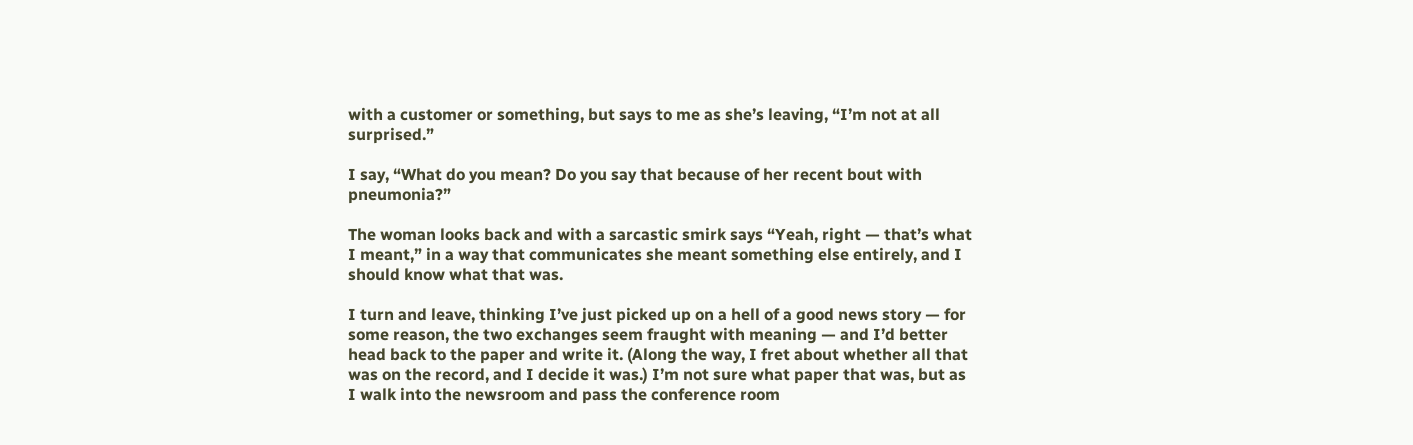with a customer or something, but says to me as she’s leaving, “I’m not at all surprised.”

I say, “What do you mean? Do you say that because of her recent bout with pneumonia?”

The woman looks back and with a sarcastic smirk says “Yeah, right — that’s what I meant,” in a way that communicates she meant something else entirely, and I should know what that was.

I turn and leave, thinking I’ve just picked up on a hell of a good news story — for some reason, the two exchanges seem fraught with meaning — and I’d better head back to the paper and write it. (Along the way, I fret about whether all that was on the record, and I decide it was.) I’m not sure what paper that was, but as I walk into the newsroom and pass the conference room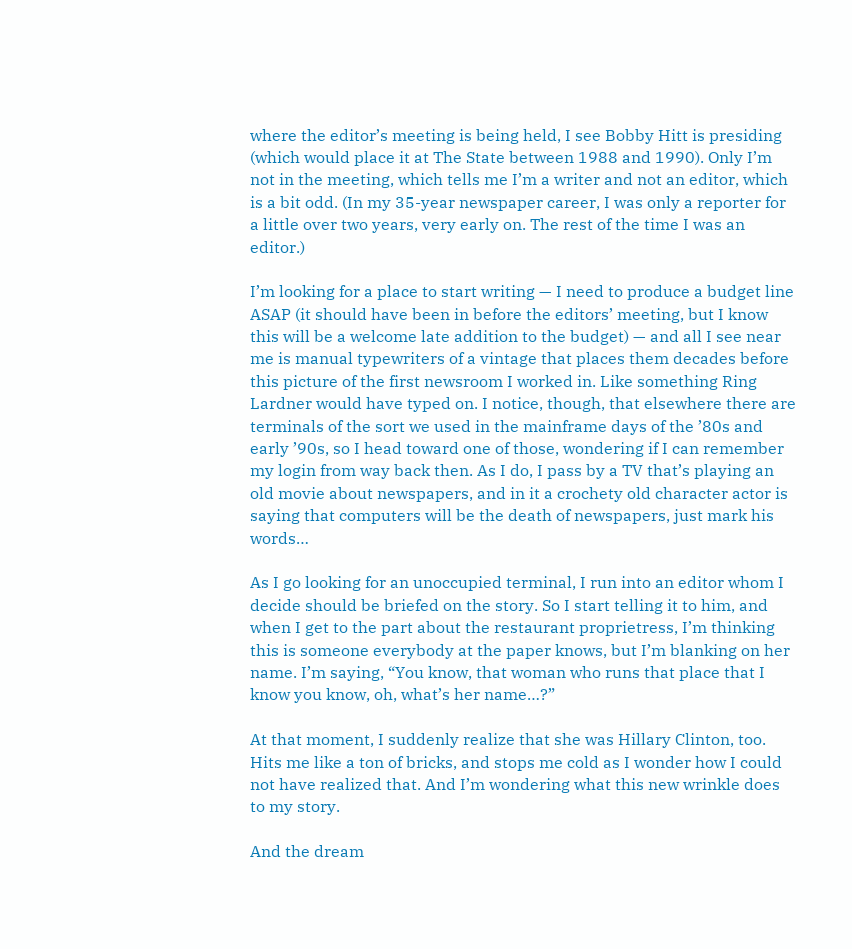where the editor’s meeting is being held, I see Bobby Hitt is presiding (which would place it at The State between 1988 and 1990). Only I’m not in the meeting, which tells me I’m a writer and not an editor, which is a bit odd. (In my 35-year newspaper career, I was only a reporter for a little over two years, very early on. The rest of the time I was an editor.)

I’m looking for a place to start writing — I need to produce a budget line ASAP (it should have been in before the editors’ meeting, but I know this will be a welcome late addition to the budget) — and all I see near me is manual typewriters of a vintage that places them decades before this picture of the first newsroom I worked in. Like something Ring Lardner would have typed on. I notice, though, that elsewhere there are terminals of the sort we used in the mainframe days of the ’80s and early ’90s, so I head toward one of those, wondering if I can remember my login from way back then. As I do, I pass by a TV that’s playing an old movie about newspapers, and in it a crochety old character actor is saying that computers will be the death of newspapers, just mark his words…

As I go looking for an unoccupied terminal, I run into an editor whom I decide should be briefed on the story. So I start telling it to him, and when I get to the part about the restaurant proprietress, I’m thinking this is someone everybody at the paper knows, but I’m blanking on her name. I’m saying, “You know, that woman who runs that place that I know you know, oh, what’s her name…?”

At that moment, I suddenly realize that she was Hillary Clinton, too. Hits me like a ton of bricks, and stops me cold as I wonder how I could not have realized that. And I’m wondering what this new wrinkle does to my story.

And the dream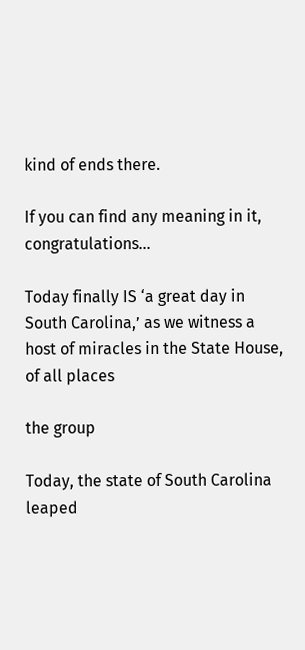kind of ends there.

If you can find any meaning in it, congratulations…

Today finally IS ‘a great day in South Carolina,’ as we witness a host of miracles in the State House, of all places

the group

Today, the state of South Carolina leaped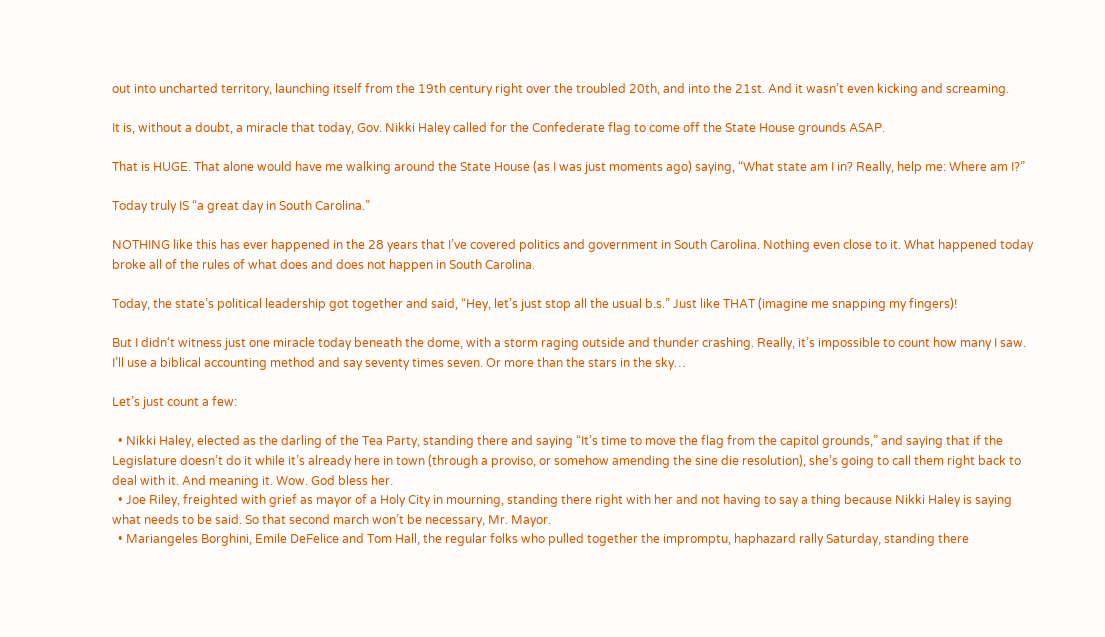out into uncharted territory, launching itself from the 19th century right over the troubled 20th, and into the 21st. And it wasn’t even kicking and screaming.

It is, without a doubt, a miracle that today, Gov. Nikki Haley called for the Confederate flag to come off the State House grounds ASAP.

That is HUGE. That alone would have me walking around the State House (as I was just moments ago) saying, “What state am I in? Really, help me: Where am I?”

Today truly IS “a great day in South Carolina.”

NOTHING like this has ever happened in the 28 years that I’ve covered politics and government in South Carolina. Nothing even close to it. What happened today broke all of the rules of what does and does not happen in South Carolina.

Today, the state’s political leadership got together and said, “Hey, let’s just stop all the usual b.s.” Just like THAT (imagine me snapping my fingers)!

But I didn’t witness just one miracle today beneath the dome, with a storm raging outside and thunder crashing. Really, it’s impossible to count how many I saw. I’ll use a biblical accounting method and say seventy times seven. Or more than the stars in the sky…

Let’s just count a few:

  • Nikki Haley, elected as the darling of the Tea Party, standing there and saying “It’s time to move the flag from the capitol grounds,” and saying that if the Legislature doesn’t do it while it’s already here in town (through a proviso, or somehow amending the sine die resolution), she’s going to call them right back to deal with it. And meaning it. Wow. God bless her.
  • Joe Riley, freighted with grief as mayor of a Holy City in mourning, standing there right with her and not having to say a thing because Nikki Haley is saying what needs to be said. So that second march won’t be necessary, Mr. Mayor.
  • Mariangeles Borghini, Emile DeFelice and Tom Hall, the regular folks who pulled together the impromptu, haphazard rally Saturday, standing there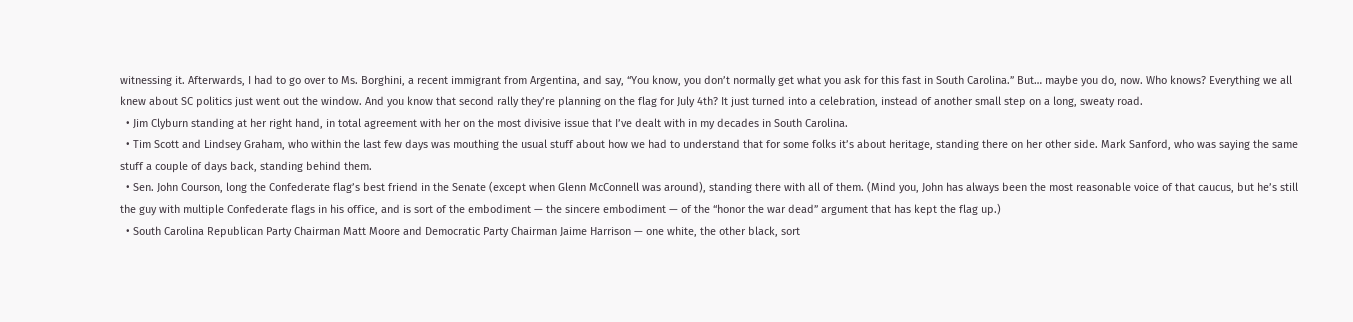witnessing it. Afterwards, I had to go over to Ms. Borghini, a recent immigrant from Argentina, and say, “You know, you don’t normally get what you ask for this fast in South Carolina.” But… maybe you do, now. Who knows? Everything we all knew about SC politics just went out the window. And you know that second rally they’re planning on the flag for July 4th? It just turned into a celebration, instead of another small step on a long, sweaty road.
  • Jim Clyburn standing at her right hand, in total agreement with her on the most divisive issue that I’ve dealt with in my decades in South Carolina.
  • Tim Scott and Lindsey Graham, who within the last few days was mouthing the usual stuff about how we had to understand that for some folks it’s about heritage, standing there on her other side. Mark Sanford, who was saying the same stuff a couple of days back, standing behind them.
  • Sen. John Courson, long the Confederate flag’s best friend in the Senate (except when Glenn McConnell was around), standing there with all of them. (Mind you, John has always been the most reasonable voice of that caucus, but he’s still the guy with multiple Confederate flags in his office, and is sort of the embodiment — the sincere embodiment — of the “honor the war dead” argument that has kept the flag up.)
  • South Carolina Republican Party Chairman Matt Moore and Democratic Party Chairman Jaime Harrison — one white, the other black, sort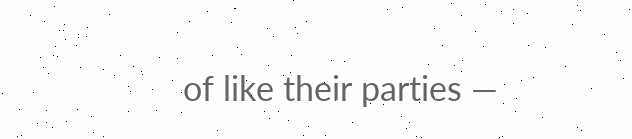of like their parties —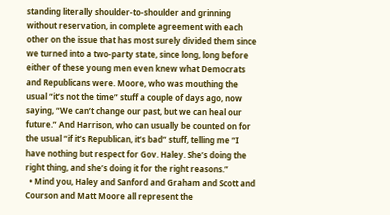standing literally shoulder-to-shoulder and grinning without reservation, in complete agreement with each other on the issue that has most surely divided them since we turned into a two-party state, since long, long before either of these young men even knew what Democrats and Republicans were. Moore, who was mouthing the usual “it’s not the time” stuff a couple of days ago, now saying, “We can’t change our past, but we can heal our future.” And Harrison, who can usually be counted on for the usual “if it’s Republican, it’s bad” stuff, telling me “I have nothing but respect for Gov. Haley. She’s doing the right thing, and she’s doing it for the right reasons.”
  • Mind you, Haley and Sanford and Graham and Scott and Courson and Matt Moore all represent the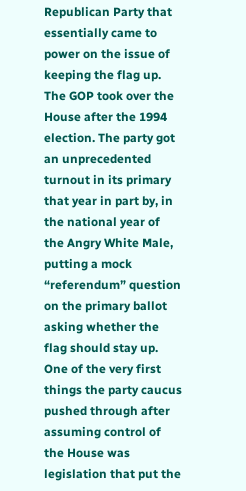Republican Party that essentially came to power on the issue of keeping the flag up. The GOP took over the House after the 1994 election. The party got an unprecedented turnout in its primary that year in part by, in the national year of the Angry White Male, putting a mock “referendum” question on the primary ballot asking whether the flag should stay up. One of the very first things the party caucus pushed through after assuming control of the House was legislation that put the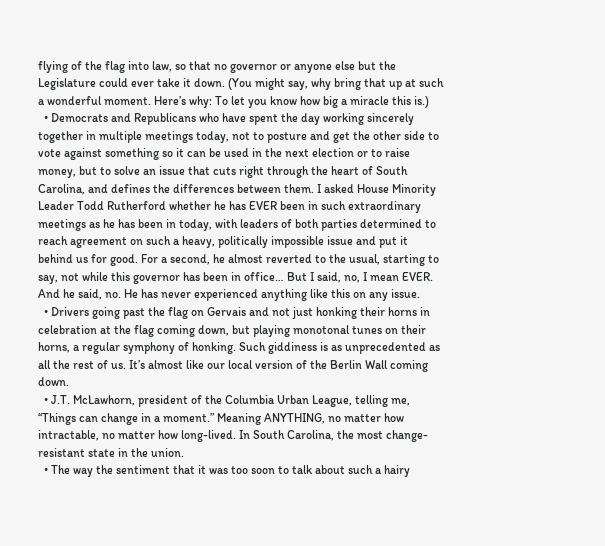flying of the flag into law, so that no governor or anyone else but the Legislature could ever take it down. (You might say, why bring that up at such a wonderful moment. Here’s why: To let you know how big a miracle this is.)
  • Democrats and Republicans who have spent the day working sincerely together in multiple meetings today, not to posture and get the other side to vote against something so it can be used in the next election or to raise money, but to solve an issue that cuts right through the heart of South Carolina, and defines the differences between them. I asked House Minority Leader Todd Rutherford whether he has EVER been in such extraordinary meetings as he has been in today, with leaders of both parties determined to reach agreement on such a heavy, politically impossible issue and put it behind us for good. For a second, he almost reverted to the usual, starting to say, not while this governor has been in office… But I said, no, I mean EVER. And he said, no. He has never experienced anything like this on any issue.
  • Drivers going past the flag on Gervais and not just honking their horns in celebration at the flag coming down, but playing monotonal tunes on their horns, a regular symphony of honking. Such giddiness is as unprecedented as all the rest of us. It’s almost like our local version of the Berlin Wall coming down.
  • J.T. McLawhorn, president of the Columbia Urban League, telling me, “Things can change in a moment.” Meaning ANYTHING, no matter how intractable, no matter how long-lived. In South Carolina, the most change-resistant state in the union.
  • The way the sentiment that it was too soon to talk about such a hairy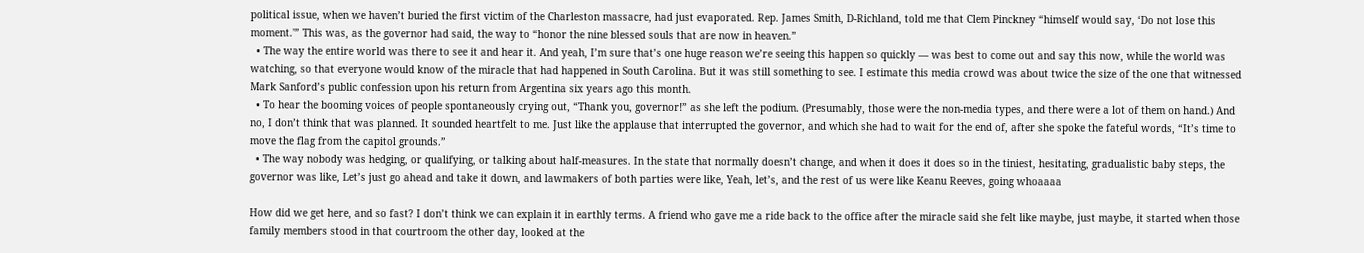political issue, when we haven’t buried the first victim of the Charleston massacre, had just evaporated. Rep. James Smith, D-Richland, told me that Clem Pinckney “himself would say, ‘Do not lose this moment.'” This was, as the governor had said, the way to “honor the nine blessed souls that are now in heaven.”
  • The way the entire world was there to see it and hear it. And yeah, I’m sure that’s one huge reason we’re seeing this happen so quickly — was best to come out and say this now, while the world was watching, so that everyone would know of the miracle that had happened in South Carolina. But it was still something to see. I estimate this media crowd was about twice the size of the one that witnessed Mark Sanford’s public confession upon his return from Argentina six years ago this month.
  • To hear the booming voices of people spontaneously crying out, “Thank you, governor!” as she left the podium. (Presumably, those were the non-media types, and there were a lot of them on hand.) And no, I don’t think that was planned. It sounded heartfelt to me. Just like the applause that interrupted the governor, and which she had to wait for the end of, after she spoke the fateful words, “It’s time to move the flag from the capitol grounds.”
  • The way nobody was hedging, or qualifying, or talking about half-measures. In the state that normally doesn’t change, and when it does it does so in the tiniest, hesitating, gradualistic baby steps, the governor was like, Let’s just go ahead and take it down, and lawmakers of both parties were like, Yeah, let’s, and the rest of us were like Keanu Reeves, going whoaaaa

How did we get here, and so fast? I don’t think we can explain it in earthly terms. A friend who gave me a ride back to the office after the miracle said she felt like maybe, just maybe, it started when those family members stood in that courtroom the other day, looked at the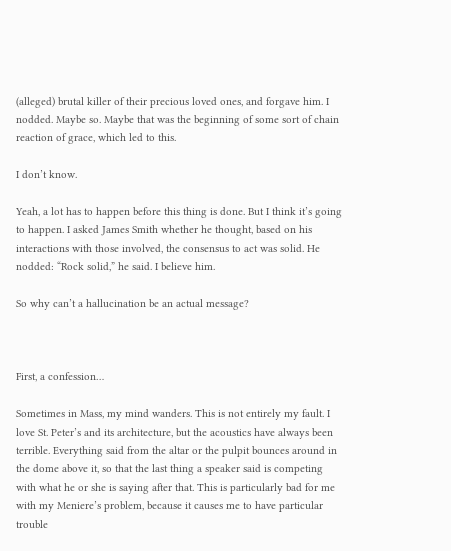(alleged) brutal killer of their precious loved ones, and forgave him. I nodded. Maybe so. Maybe that was the beginning of some sort of chain reaction of grace, which led to this.

I don’t know.

Yeah, a lot has to happen before this thing is done. But I think it’s going to happen. I asked James Smith whether he thought, based on his interactions with those involved, the consensus to act was solid. He nodded: “Rock solid,” he said. I believe him.

So why can’t a hallucination be an actual message?



First, a confession…

Sometimes in Mass, my mind wanders. This is not entirely my fault. I love St. Peter’s and its architecture, but the acoustics have always been terrible. Everything said from the altar or the pulpit bounces around in the dome above it, so that the last thing a speaker said is competing with what he or she is saying after that. This is particularly bad for me with my Meniere’s problem, because it causes me to have particular trouble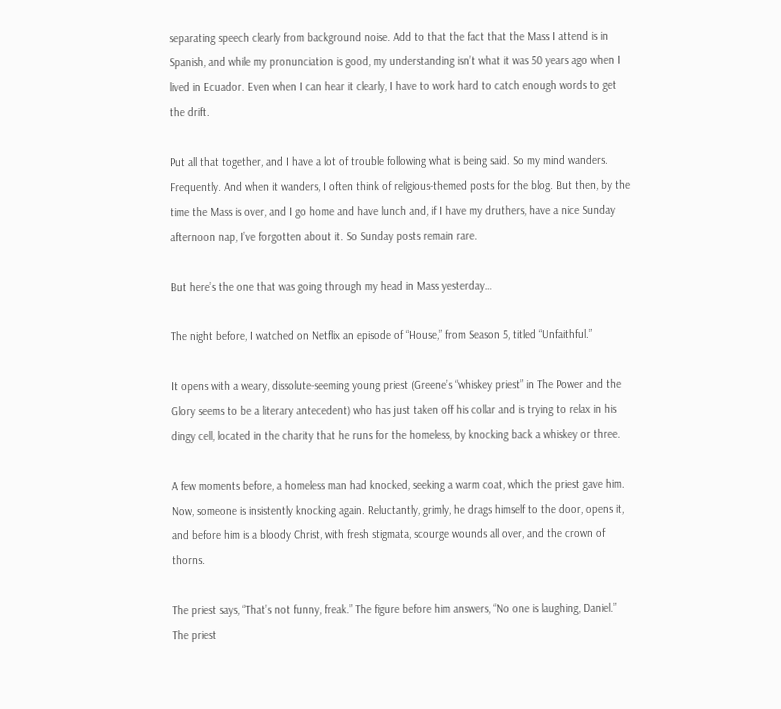separating speech clearly from background noise. Add to that the fact that the Mass I attend is in Spanish, and while my pronunciation is good, my understanding isn’t what it was 50 years ago when I lived in Ecuador. Even when I can hear it clearly, I have to work hard to catch enough words to get the drift.

Put all that together, and I have a lot of trouble following what is being said. So my mind wanders. Frequently. And when it wanders, I often think of religious-themed posts for the blog. But then, by the time the Mass is over, and I go home and have lunch and, if I have my druthers, have a nice Sunday afternoon nap, I’ve forgotten about it. So Sunday posts remain rare.

But here’s the one that was going through my head in Mass yesterday…

The night before, I watched on Netflix an episode of “House,” from Season 5, titled “Unfaithful.”

It opens with a weary, dissolute-seeming young priest (Greene’s “whiskey priest” in The Power and the Glory seems to be a literary antecedent) who has just taken off his collar and is trying to relax in his dingy cell, located in the charity that he runs for the homeless, by knocking back a whiskey or three.

A few moments before, a homeless man had knocked, seeking a warm coat, which the priest gave him. Now, someone is insistently knocking again. Reluctantly, grimly, he drags himself to the door, opens it, and before him is a bloody Christ, with fresh stigmata, scourge wounds all over, and the crown of thorns.

The priest says, “That’s not funny, freak.” The figure before him answers, “No one is laughing, Daniel.” The priest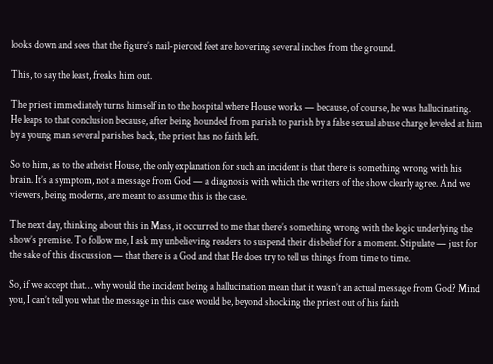looks down and sees that the figure’s nail-pierced feet are hovering several inches from the ground.

This, to say the least, freaks him out.

The priest immediately turns himself in to the hospital where House works — because, of course, he was hallucinating. He leaps to that conclusion because, after being hounded from parish to parish by a false sexual abuse charge leveled at him by a young man several parishes back, the priest has no faith left.

So to him, as to the atheist House, the only explanation for such an incident is that there is something wrong with his brain. It’s a symptom, not a message from God — a diagnosis with which the writers of the show clearly agree. And we viewers, being moderns, are meant to assume this is the case.

The next day, thinking about this in Mass, it occurred to me that there’s something wrong with the logic underlying the show’s premise. To follow me, I ask my unbelieving readers to suspend their disbelief for a moment. Stipulate — just for the sake of this discussion — that there is a God and that He does try to tell us things from time to time.

So, if we accept that… why would the incident being a hallucination mean that it wasn’t an actual message from God? Mind you, I can’t tell you what the message in this case would be, beyond shocking the priest out of his faith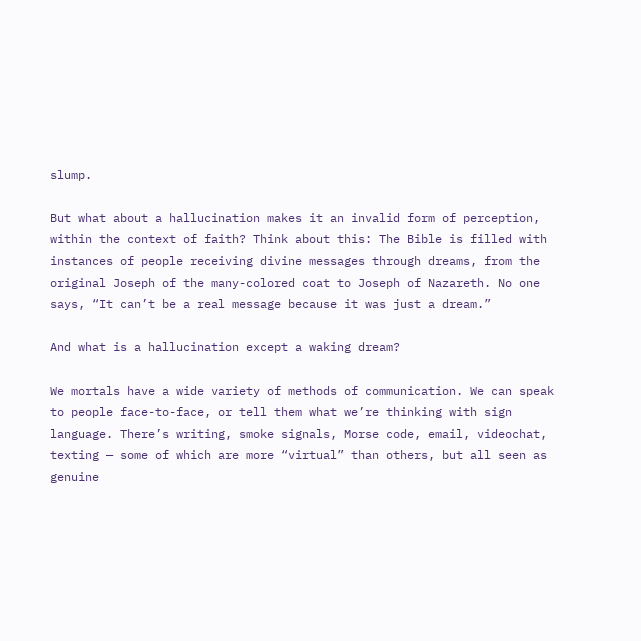slump.

But what about a hallucination makes it an invalid form of perception, within the context of faith? Think about this: The Bible is filled with instances of people receiving divine messages through dreams, from the original Joseph of the many-colored coat to Joseph of Nazareth. No one says, “It can’t be a real message because it was just a dream.”

And what is a hallucination except a waking dream?

We mortals have a wide variety of methods of communication. We can speak to people face-to-face, or tell them what we’re thinking with sign language. There’s writing, smoke signals, Morse code, email, videochat, texting — some of which are more “virtual” than others, but all seen as genuine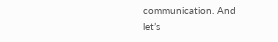communication. And let’s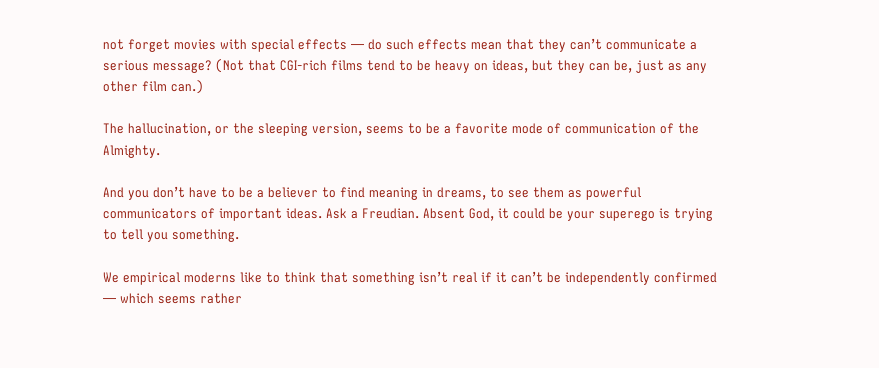not forget movies with special effects — do such effects mean that they can’t communicate a serious message? (Not that CGI-rich films tend to be heavy on ideas, but they can be, just as any other film can.)

The hallucination, or the sleeping version, seems to be a favorite mode of communication of the Almighty.

And you don’t have to be a believer to find meaning in dreams, to see them as powerful communicators of important ideas. Ask a Freudian. Absent God, it could be your superego is trying to tell you something.

We empirical moderns like to think that something isn’t real if it can’t be independently confirmed — which seems rather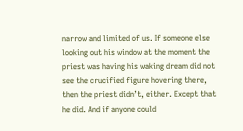narrow and limited of us. If someone else looking out his window at the moment the priest was having his waking dream did not see the crucified figure hovering there, then the priest didn’t, either. Except that he did. And if anyone could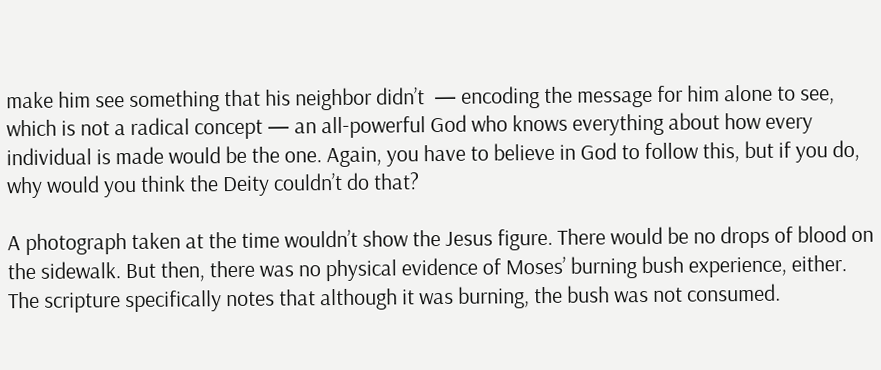make him see something that his neighbor didn’t  — encoding the message for him alone to see, which is not a radical concept — an all-powerful God who knows everything about how every individual is made would be the one. Again, you have to believe in God to follow this, but if you do, why would you think the Deity couldn’t do that?

A photograph taken at the time wouldn’t show the Jesus figure. There would be no drops of blood on the sidewalk. But then, there was no physical evidence of Moses’ burning bush experience, either. The scripture specifically notes that although it was burning, the bush was not consumed.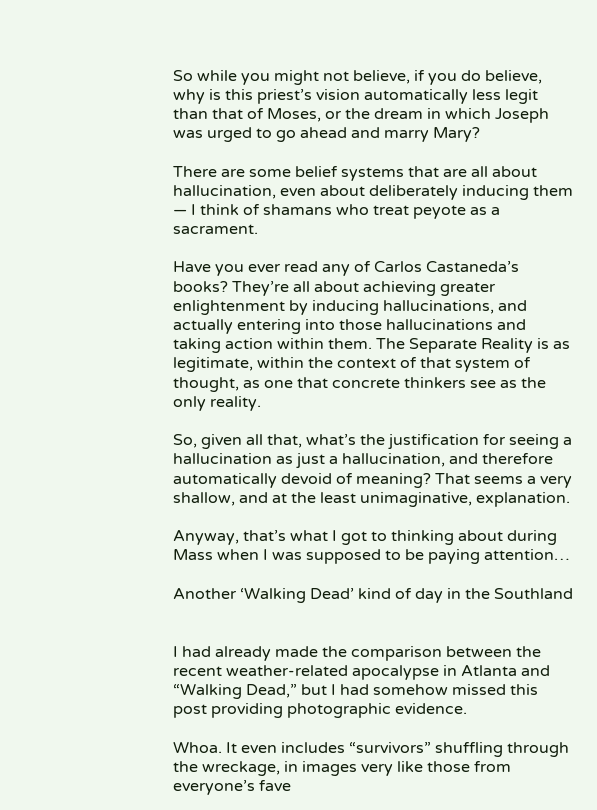So while you might not believe, if you do believe, why is this priest’s vision automatically less legit than that of Moses, or the dream in which Joseph was urged to go ahead and marry Mary?

There are some belief systems that are all about hallucination, even about deliberately inducing them — I think of shamans who treat peyote as a sacrament.

Have you ever read any of Carlos Castaneda’s books? They’re all about achieving greater enlightenment by inducing hallucinations, and actually entering into those hallucinations and taking action within them. The Separate Reality is as legitimate, within the context of that system of thought, as one that concrete thinkers see as the only reality.

So, given all that, what’s the justification for seeing a hallucination as just a hallucination, and therefore automatically devoid of meaning? That seems a very shallow, and at the least unimaginative, explanation.

Anyway, that’s what I got to thinking about during Mass when I was supposed to be paying attention…

Another ‘Walking Dead’ kind of day in the Southland


I had already made the comparison between the recent weather-related apocalypse in Atlanta and “Walking Dead,” but I had somehow missed this post providing photographic evidence.

Whoa. It even includes “survivors” shuffling through the wreckage, in images very like those from everyone’s fave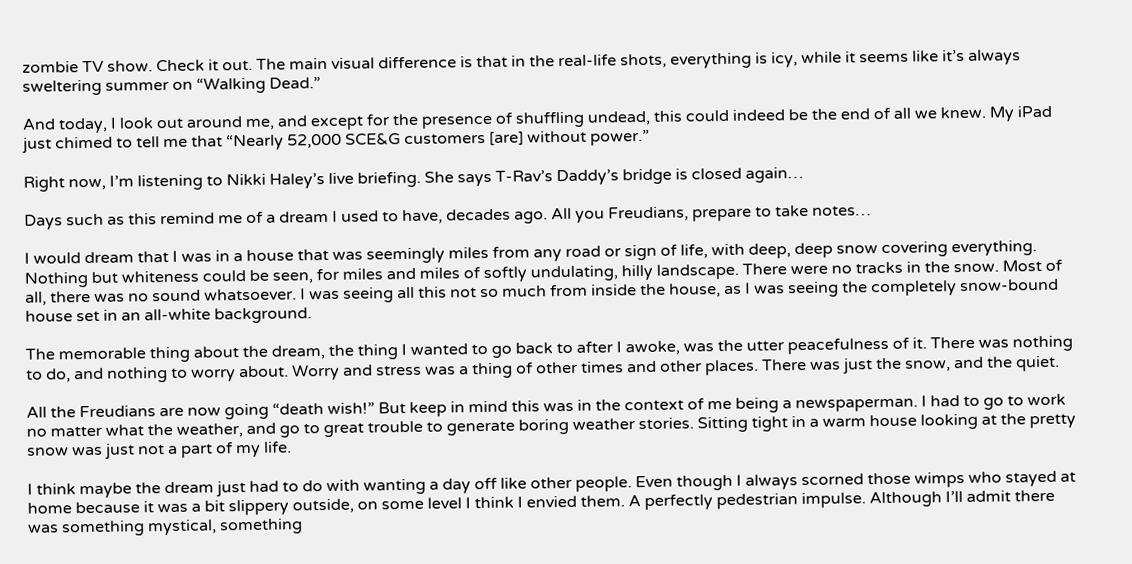zombie TV show. Check it out. The main visual difference is that in the real-life shots, everything is icy, while it seems like it’s always sweltering summer on “Walking Dead.”

And today, I look out around me, and except for the presence of shuffling undead, this could indeed be the end of all we knew. My iPad just chimed to tell me that “Nearly 52,000 SCE&G customers [are] without power.”

Right now, I’m listening to Nikki Haley’s live briefing. She says T-Rav’s Daddy’s bridge is closed again…

Days such as this remind me of a dream I used to have, decades ago. All you Freudians, prepare to take notes…

I would dream that I was in a house that was seemingly miles from any road or sign of life, with deep, deep snow covering everything. Nothing but whiteness could be seen, for miles and miles of softly undulating, hilly landscape. There were no tracks in the snow. Most of all, there was no sound whatsoever. I was seeing all this not so much from inside the house, as I was seeing the completely snow-bound house set in an all-white background.

The memorable thing about the dream, the thing I wanted to go back to after I awoke, was the utter peacefulness of it. There was nothing to do, and nothing to worry about. Worry and stress was a thing of other times and other places. There was just the snow, and the quiet.

All the Freudians are now going “death wish!” But keep in mind this was in the context of me being a newspaperman. I had to go to work no matter what the weather, and go to great trouble to generate boring weather stories. Sitting tight in a warm house looking at the pretty snow was just not a part of my life.

I think maybe the dream just had to do with wanting a day off like other people. Even though I always scorned those wimps who stayed at home because it was a bit slippery outside, on some level I think I envied them. A perfectly pedestrian impulse. Although I’ll admit there was something mystical, something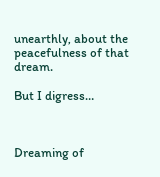unearthly, about the peacefulness of that dream.

But I digress…



Dreaming of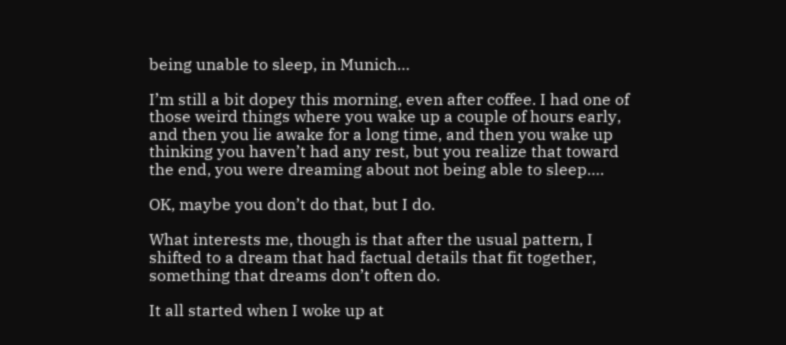being unable to sleep, in Munich…

I’m still a bit dopey this morning, even after coffee. I had one of those weird things where you wake up a couple of hours early, and then you lie awake for a long time, and then you wake up thinking you haven’t had any rest, but you realize that toward the end, you were dreaming about not being able to sleep….

OK, maybe you don’t do that, but I do.

What interests me, though is that after the usual pattern, I shifted to a dream that had factual details that fit together, something that dreams don’t often do.

It all started when I woke up at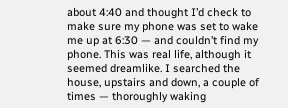about 4:40 and thought I’d check to make sure my phone was set to wake me up at 6:30 — and couldn’t find my phone. This was real life, although it seemed dreamlike. I searched the house, upstairs and down, a couple of times — thoroughly waking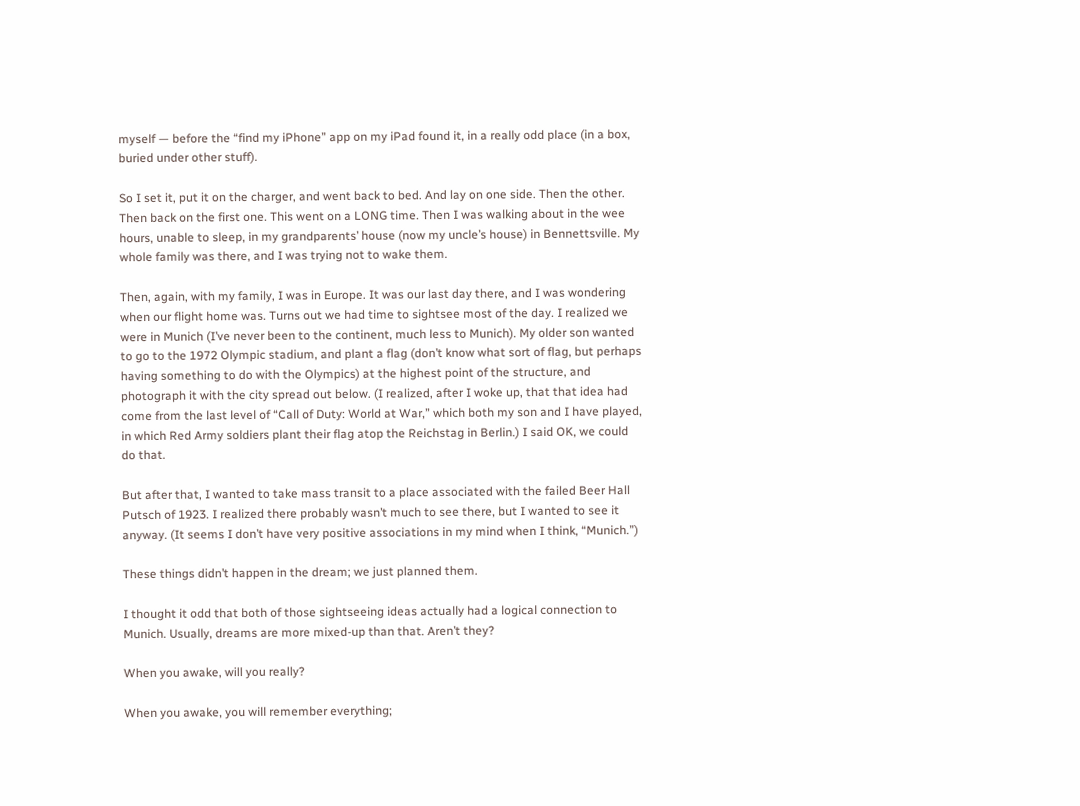myself — before the “find my iPhone” app on my iPad found it, in a really odd place (in a box, buried under other stuff).

So I set it, put it on the charger, and went back to bed. And lay on one side. Then the other. Then back on the first one. This went on a LONG time. Then I was walking about in the wee hours, unable to sleep, in my grandparents’ house (now my uncle’s house) in Bennettsville. My whole family was there, and I was trying not to wake them.

Then, again, with my family, I was in Europe. It was our last day there, and I was wondering when our flight home was. Turns out we had time to sightsee most of the day. I realized we were in Munich (I’ve never been to the continent, much less to Munich). My older son wanted to go to the 1972 Olympic stadium, and plant a flag (don’t know what sort of flag, but perhaps having something to do with the Olympics) at the highest point of the structure, and photograph it with the city spread out below. (I realized, after I woke up, that that idea had come from the last level of “Call of Duty: World at War,” which both my son and I have played, in which Red Army soldiers plant their flag atop the Reichstag in Berlin.) I said OK, we could do that.

But after that, I wanted to take mass transit to a place associated with the failed Beer Hall Putsch of 1923. I realized there probably wasn’t much to see there, but I wanted to see it anyway. (It seems I don’t have very positive associations in my mind when I think, “Munich.”)

These things didn’t happen in the dream; we just planned them.

I thought it odd that both of those sightseeing ideas actually had a logical connection to Munich. Usually, dreams are more mixed-up than that. Aren’t they?

When you awake, will you really?

When you awake, you will remember everything;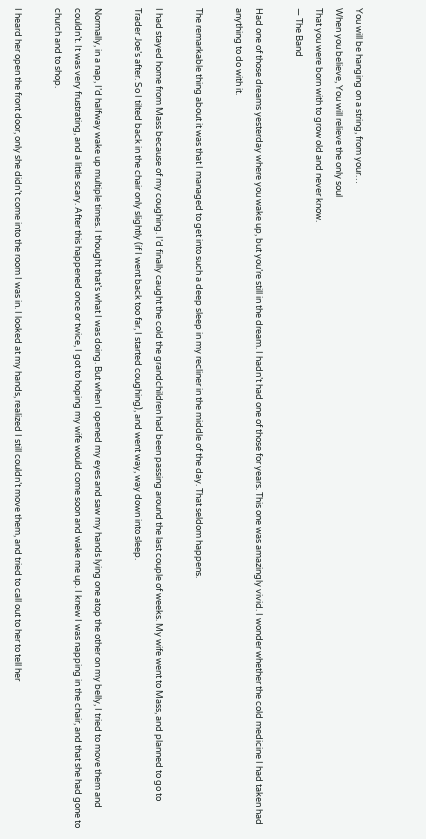You will be hanging on a string, from your…
When you believe, You will relieve the only soul
That you were born with to grow old and never know.
— The Band

Had one of those dreams yesterday where you wake up, but you’re still in the dream. I hadn’t had one of those for years. This one was amazingly vivid. I wonder whether the cold medicine I had taken had anything to do with it.

The remarkable thing about it was that I managed to get into such a deep sleep in my recliner in the middle of the day. That seldom happens.

I had stayed home from Mass because of my coughing. I’d finally caught the cold the grandchildren had been passing around the last couple of weeks. My wife went to Mass, and planned to go to Trader Joe’s after. So I tilted back in the chair only slightly (if I went back too far, I started coughing), and went way, way down into sleep.

Normally, in a nap, I’d halfway wake up multiple times. I thought that’s what I was doing. But when I opened my eyes and saw my hands lying one atop the other on my belly, I tried to move them and couldn’t. It was very frustrating, and a little scary. After this happened once or twice, I got to hoping my wife would come soon and wake me up. I knew I was napping in the chair, and that she had gone to church and to shop.

I heard her open the front door, only she didn’t come into the room I was in. I looked at my hands, realized I still couldn’t move them, and tried to call out to her to tell her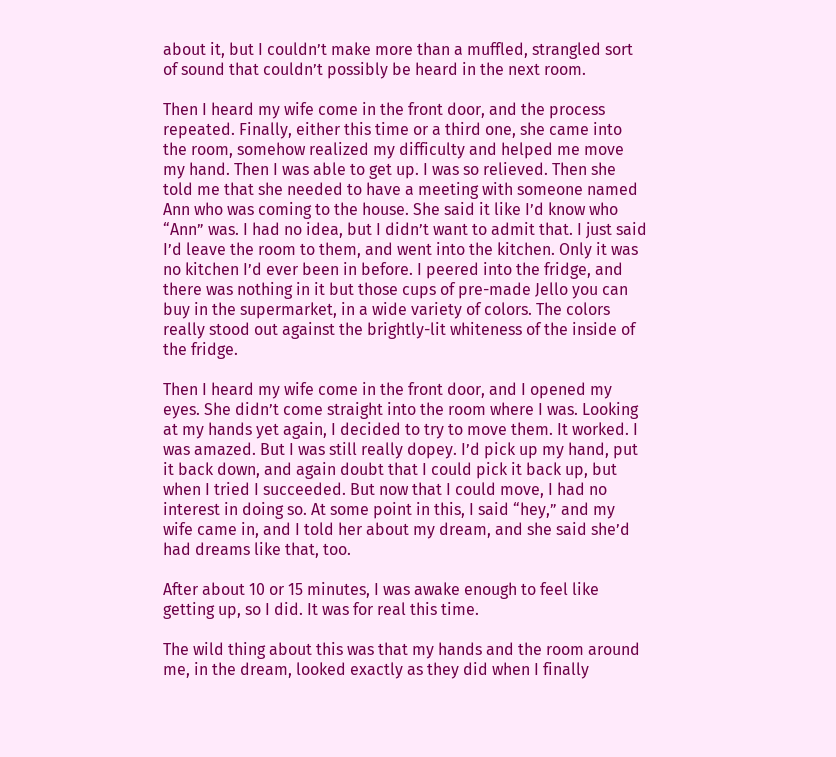about it, but I couldn’t make more than a muffled, strangled sort of sound that couldn’t possibly be heard in the next room.

Then I heard my wife come in the front door, and the process repeated. Finally, either this time or a third one, she came into the room, somehow realized my difficulty and helped me move my hand. Then I was able to get up. I was so relieved. Then she told me that she needed to have a meeting with someone named Ann who was coming to the house. She said it like I’d know who “Ann” was. I had no idea, but I didn’t want to admit that. I just said I’d leave the room to them, and went into the kitchen. Only it was no kitchen I’d ever been in before. I peered into the fridge, and there was nothing in it but those cups of pre-made Jello you can buy in the supermarket, in a wide variety of colors. The colors really stood out against the brightly-lit whiteness of the inside of the fridge.

Then I heard my wife come in the front door, and I opened my eyes. She didn’t come straight into the room where I was. Looking at my hands yet again, I decided to try to move them. It worked. I was amazed. But I was still really dopey. I’d pick up my hand, put it back down, and again doubt that I could pick it back up, but when I tried I succeeded. But now that I could move, I had no interest in doing so. At some point in this, I said “hey,” and my wife came in, and I told her about my dream, and she said she’d had dreams like that, too.

After about 10 or 15 minutes, I was awake enough to feel like getting up, so I did. It was for real this time.

The wild thing about this was that my hands and the room around me, in the dream, looked exactly as they did when I finally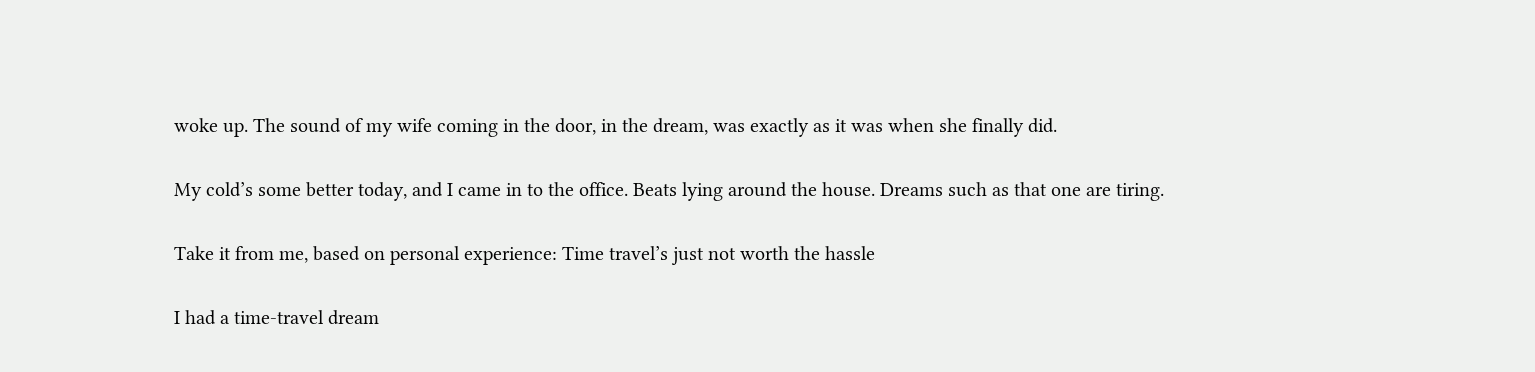woke up. The sound of my wife coming in the door, in the dream, was exactly as it was when she finally did.

My cold’s some better today, and I came in to the office. Beats lying around the house. Dreams such as that one are tiring.

Take it from me, based on personal experience: Time travel’s just not worth the hassle

I had a time-travel dream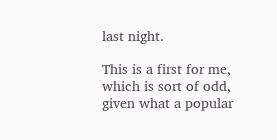last night.

This is a first for me, which is sort of odd, given what a popular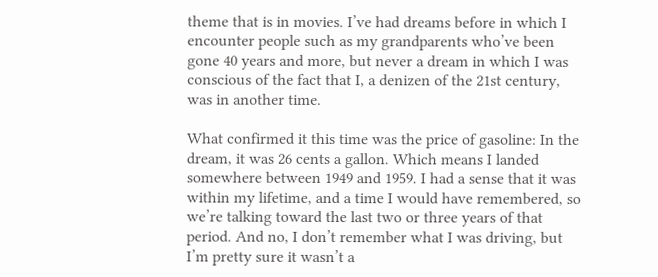theme that is in movies. I’ve had dreams before in which I encounter people such as my grandparents who’ve been gone 40 years and more, but never a dream in which I was conscious of the fact that I, a denizen of the 21st century, was in another time.

What confirmed it this time was the price of gasoline: In the dream, it was 26 cents a gallon. Which means I landed somewhere between 1949 and 1959. I had a sense that it was within my lifetime, and a time I would have remembered, so we’re talking toward the last two or three years of that period. And no, I don’t remember what I was driving, but I’m pretty sure it wasn’t a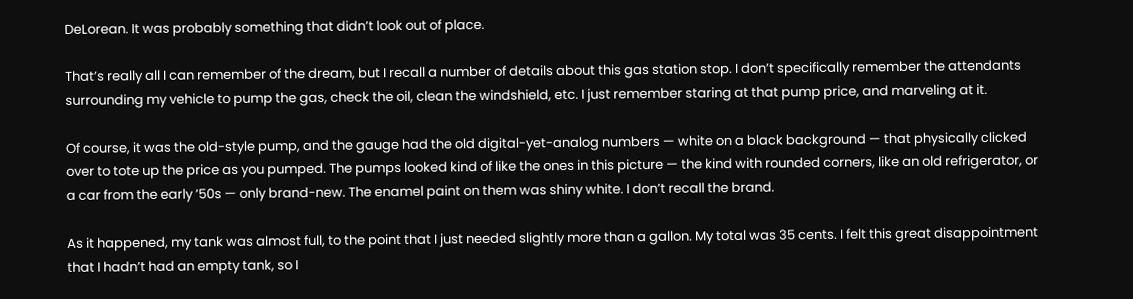DeLorean. It was probably something that didn’t look out of place.

That’s really all I can remember of the dream, but I recall a number of details about this gas station stop. I don’t specifically remember the attendants surrounding my vehicle to pump the gas, check the oil, clean the windshield, etc. I just remember staring at that pump price, and marveling at it.

Of course, it was the old-style pump, and the gauge had the old digital-yet-analog numbers — white on a black background — that physically clicked over to tote up the price as you pumped. The pumps looked kind of like the ones in this picture — the kind with rounded corners, like an old refrigerator, or a car from the early ’50s — only brand-new. The enamel paint on them was shiny white. I don’t recall the brand.

As it happened, my tank was almost full, to the point that I just needed slightly more than a gallon. My total was 35 cents. I felt this great disappointment that I hadn’t had an empty tank, so I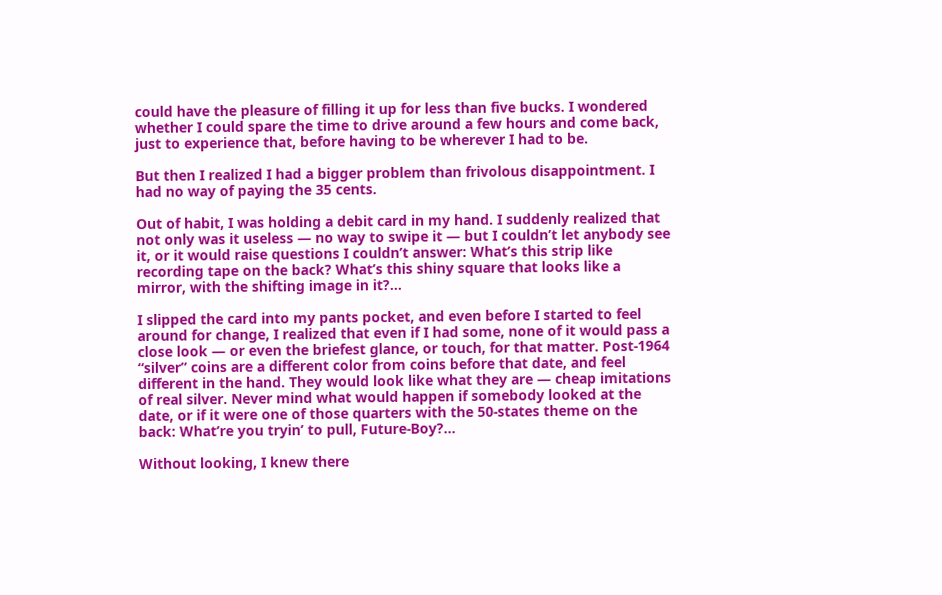could have the pleasure of filling it up for less than five bucks. I wondered whether I could spare the time to drive around a few hours and come back, just to experience that, before having to be wherever I had to be.

But then I realized I had a bigger problem than frivolous disappointment. I had no way of paying the 35 cents.

Out of habit, I was holding a debit card in my hand. I suddenly realized that not only was it useless — no way to swipe it — but I couldn’t let anybody see it, or it would raise questions I couldn’t answer: What’s this strip like recording tape on the back? What’s this shiny square that looks like a mirror, with the shifting image in it?…

I slipped the card into my pants pocket, and even before I started to feel around for change, I realized that even if I had some, none of it would pass a close look — or even the briefest glance, or touch, for that matter. Post-1964 “silver” coins are a different color from coins before that date, and feel different in the hand. They would look like what they are — cheap imitations of real silver. Never mind what would happen if somebody looked at the date, or if it were one of those quarters with the 50-states theme on the back: What’re you tryin’ to pull, Future-Boy?…

Without looking, I knew there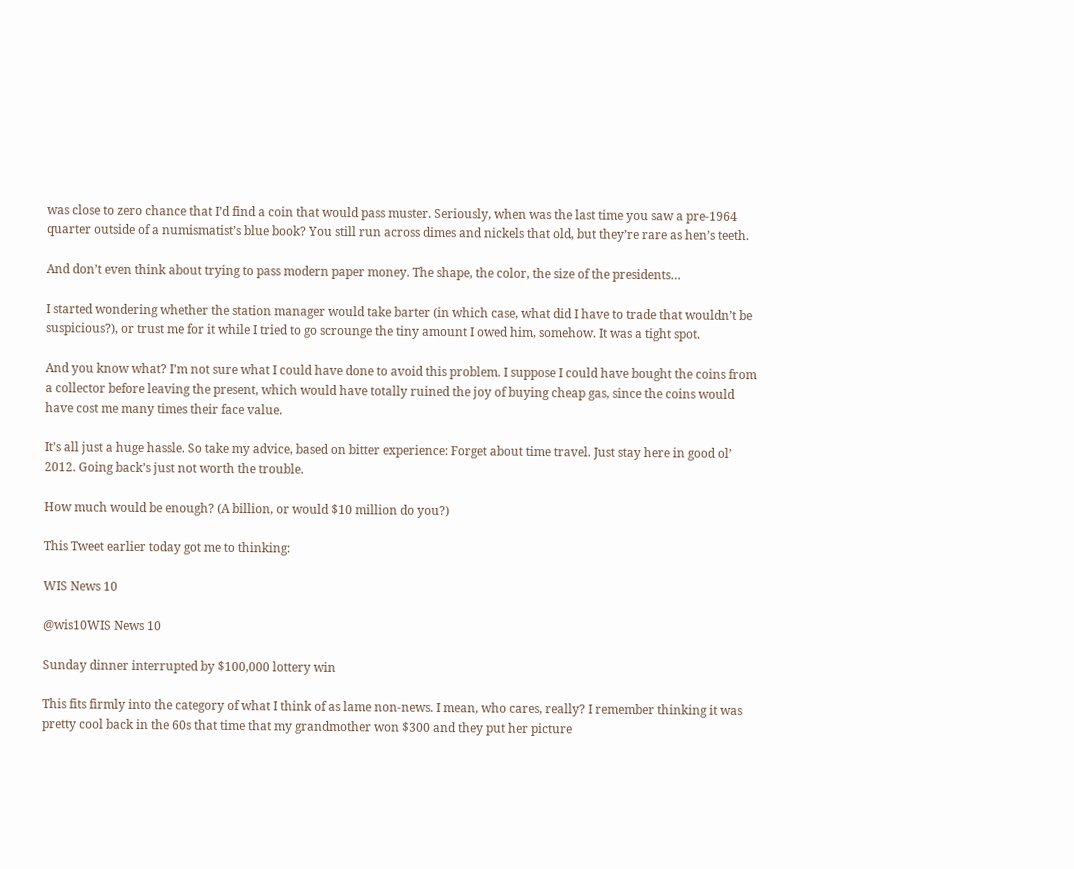was close to zero chance that I’d find a coin that would pass muster. Seriously, when was the last time you saw a pre-1964 quarter outside of a numismatist’s blue book? You still run across dimes and nickels that old, but they’re rare as hen’s teeth.

And don’t even think about trying to pass modern paper money. The shape, the color, the size of the presidents…

I started wondering whether the station manager would take barter (in which case, what did I have to trade that wouldn’t be suspicious?), or trust me for it while I tried to go scrounge the tiny amount I owed him, somehow. It was a tight spot.

And you know what? I’m not sure what I could have done to avoid this problem. I suppose I could have bought the coins from a collector before leaving the present, which would have totally ruined the joy of buying cheap gas, since the coins would have cost me many times their face value.

It’s all just a huge hassle. So take my advice, based on bitter experience: Forget about time travel. Just stay here in good ol’ 2012. Going back’s just not worth the trouble.

How much would be enough? (A billion, or would $10 million do you?)

This Tweet earlier today got me to thinking:

WIS News 10

@wis10WIS News 10

Sunday dinner interrupted by $100,000 lottery win

This fits firmly into the category of what I think of as lame non-news. I mean, who cares, really? I remember thinking it was pretty cool back in the 60s that time that my grandmother won $300 and they put her picture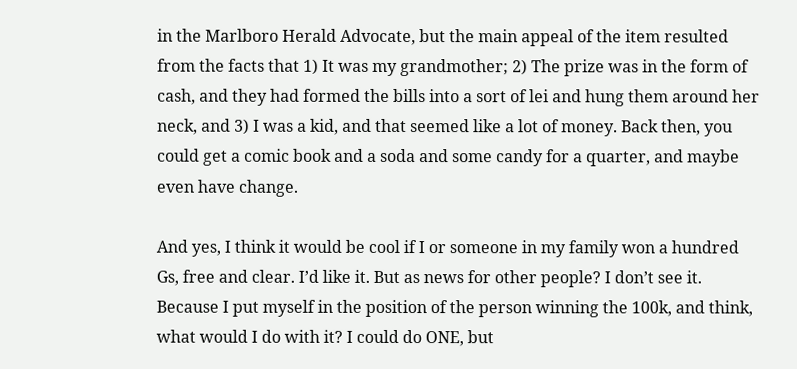in the Marlboro Herald Advocate, but the main appeal of the item resulted from the facts that 1) It was my grandmother; 2) The prize was in the form of cash, and they had formed the bills into a sort of lei and hung them around her neck, and 3) I was a kid, and that seemed like a lot of money. Back then, you could get a comic book and a soda and some candy for a quarter, and maybe even have change.

And yes, I think it would be cool if I or someone in my family won a hundred Gs, free and clear. I’d like it. But as news for other people? I don’t see it. Because I put myself in the position of the person winning the 100k, and think, what would I do with it? I could do ONE, but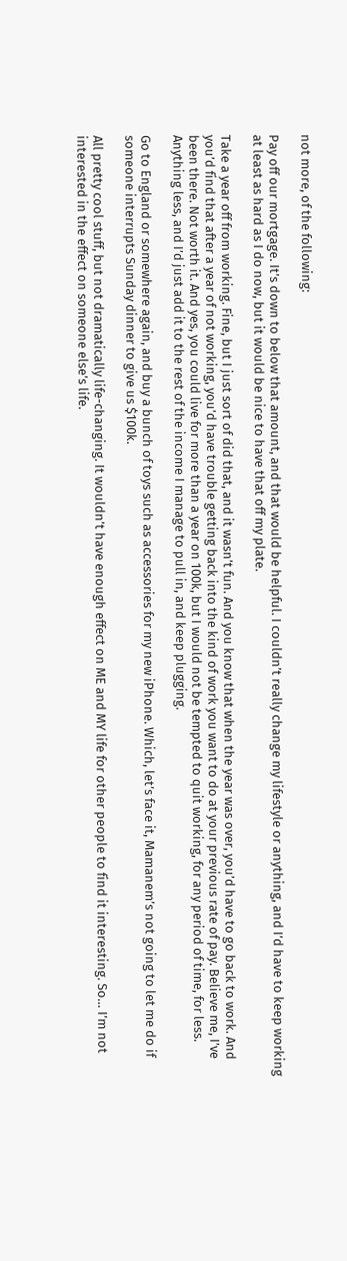not more, of the following:

Pay off our mortgage. It’s down to below that amount, and that would be helpful. I couldn’t really change my lifestyle or anything, and I’d have to keep working at least as hard as I do now, but it would be nice to have that off my plate.

Take a year off from working. Fine, but I just sort of did that, and it wasn’t fun. And you know that when the year was over, you’d have to go back to work. And you’d find that after a year of not working, you’d have trouble getting back into the kind of work you want to do at your previous rate of pay. Believe me, I’ve been there. Not worth it. And yes, you could live for more than a year on 100k, but I would not be tempted to quit working, for any period of time, for less. Anything less, and I’d just add it to the rest of the income I manage to pull in, and keep plugging.

Go to England or somewhere again, and buy a bunch of toys such as accessories for my new iPhone. Which, let’s face it, Mamanem’s not going to let me do if someone interrupts Sunday dinner to give us $100k.

All pretty cool stuff, but not dramatically life-changing. It wouldn’t have enough effect on ME and MY life for other people to find it interesting. So… I’m not interested in the effect on someone else’s life.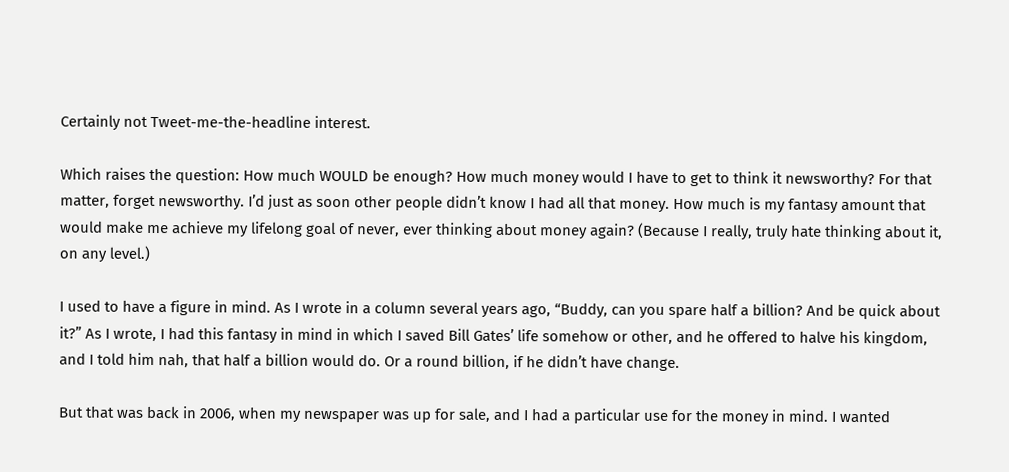Certainly not Tweet-me-the-headline interest.

Which raises the question: How much WOULD be enough? How much money would I have to get to think it newsworthy? For that matter, forget newsworthy. I’d just as soon other people didn’t know I had all that money. How much is my fantasy amount that would make me achieve my lifelong goal of never, ever thinking about money again? (Because I really, truly hate thinking about it, on any level.)

I used to have a figure in mind. As I wrote in a column several years ago, “Buddy, can you spare half a billion? And be quick about it?” As I wrote, I had this fantasy in mind in which I saved Bill Gates’ life somehow or other, and he offered to halve his kingdom, and I told him nah, that half a billion would do. Or a round billion, if he didn’t have change.

But that was back in 2006, when my newspaper was up for sale, and I had a particular use for the money in mind. I wanted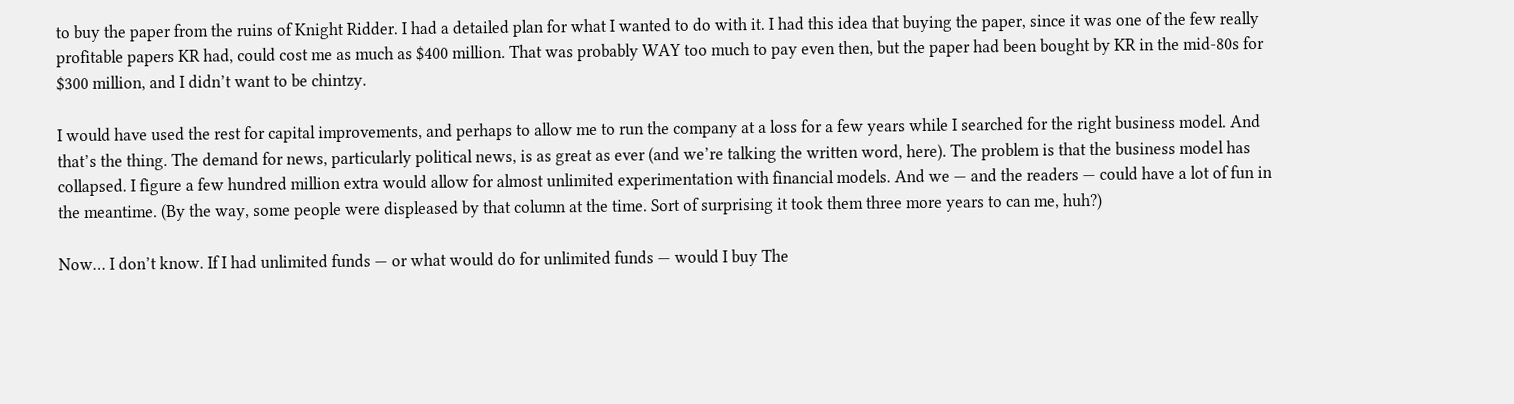to buy the paper from the ruins of Knight Ridder. I had a detailed plan for what I wanted to do with it. I had this idea that buying the paper, since it was one of the few really profitable papers KR had, could cost me as much as $400 million. That was probably WAY too much to pay even then, but the paper had been bought by KR in the mid-80s for $300 million, and I didn’t want to be chintzy.

I would have used the rest for capital improvements, and perhaps to allow me to run the company at a loss for a few years while I searched for the right business model. And that’s the thing. The demand for news, particularly political news, is as great as ever (and we’re talking the written word, here). The problem is that the business model has collapsed. I figure a few hundred million extra would allow for almost unlimited experimentation with financial models. And we — and the readers — could have a lot of fun in the meantime. (By the way, some people were displeased by that column at the time. Sort of surprising it took them three more years to can me, huh?)

Now… I don’t know. If I had unlimited funds — or what would do for unlimited funds — would I buy The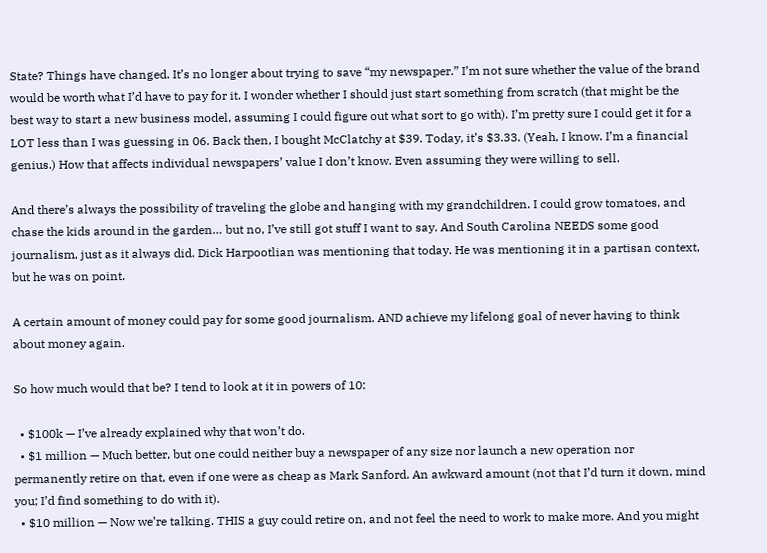State? Things have changed. It’s no longer about trying to save “my newspaper.” I’m not sure whether the value of the brand would be worth what I’d have to pay for it. I wonder whether I should just start something from scratch (that might be the best way to start a new business model, assuming I could figure out what sort to go with). I’m pretty sure I could get it for a LOT less than I was guessing in 06. Back then, I bought McClatchy at $39. Today, it’s $3.33. (Yeah, I know. I’m a financial genius.) How that affects individual newspapers’ value I don’t know. Even assuming they were willing to sell.

And there’s always the possibility of traveling the globe and hanging with my grandchildren. I could grow tomatoes, and chase the kids around in the garden… but no, I’ve still got stuff I want to say. And South Carolina NEEDS some good journalism, just as it always did. Dick Harpootlian was mentioning that today. He was mentioning it in a partisan context, but he was on point.

A certain amount of money could pay for some good journalism. AND achieve my lifelong goal of never having to think about money again.

So how much would that be? I tend to look at it in powers of 10:

  • $100k — I’ve already explained why that won’t do.
  • $1 million — Much better, but one could neither buy a newspaper of any size nor launch a new operation nor permanently retire on that, even if one were as cheap as Mark Sanford. An awkward amount (not that I’d turn it down, mind you; I’d find something to do with it).
  • $10 million — Now we’re talking. THIS a guy could retire on, and not feel the need to work to make more. And you might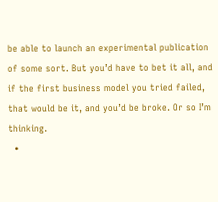be able to launch an experimental publication of some sort. But you’d have to bet it all, and if the first business model you tried failed, that would be it, and you’d be broke. Or so I’m thinking.
  •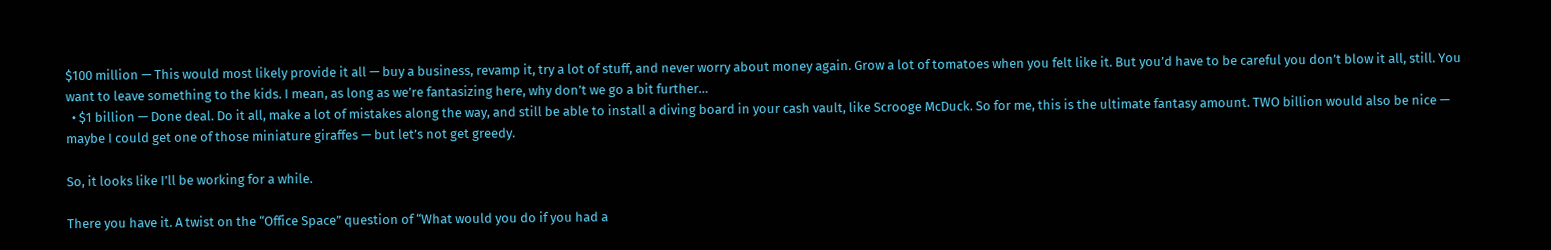$100 million — This would most likely provide it all — buy a business, revamp it, try a lot of stuff, and never worry about money again. Grow a lot of tomatoes when you felt like it. But you’d have to be careful you don’t blow it all, still. You want to leave something to the kids. I mean, as long as we’re fantasizing here, why don’t we go a bit further…
  • $1 billion — Done deal. Do it all, make a lot of mistakes along the way, and still be able to install a diving board in your cash vault, like Scrooge McDuck. So for me, this is the ultimate fantasy amount. TWO billion would also be nice — maybe I could get one of those miniature giraffes — but let’s not get greedy.

So, it looks like I’ll be working for a while.

There you have it. A twist on the “Office Space” question of “What would you do if you had a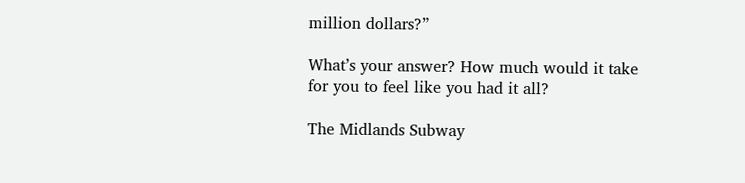million dollars?”

What’s your answer? How much would it take for you to feel like you had it all?

The Midlands Subway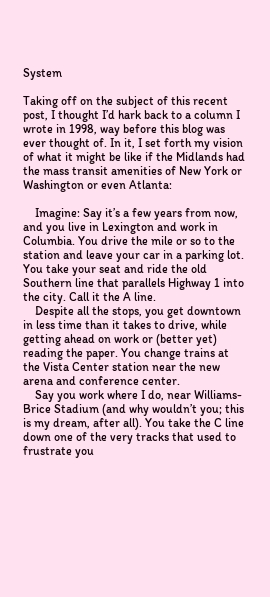System

Taking off on the subject of this recent post, I thought I’d hark back to a column I wrote in 1998, way before this blog was ever thought of. In it, I set forth my vision of what it might be like if the Midlands had the mass transit amenities of New York or Washington or even Atlanta:

    Imagine: Say it’s a few years from now, and you live in Lexington and work in Columbia. You drive the mile or so to the station and leave your car in a parking lot. You take your seat and ride the old Southern line that parallels Highway 1 into the city. Call it the A line.
    Despite all the stops, you get downtown in less time than it takes to drive, while getting ahead on work or (better yet) reading the paper. You change trains at the Vista Center station near the new arena and conference center.
    Say you work where I do, near Williams-Brice Stadium (and why wouldn’t you; this is my dream, after all). You take the C line down one of the very tracks that used to frustrate you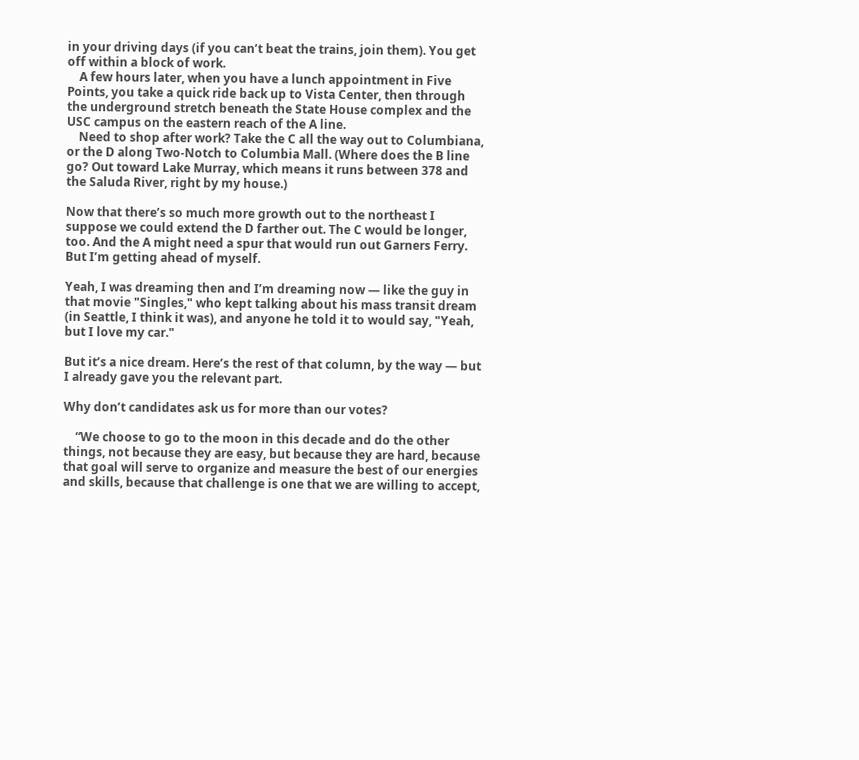in your driving days (if you can’t beat the trains, join them). You get off within a block of work.
    A few hours later, when you have a lunch appointment in Five Points, you take a quick ride back up to Vista Center, then through the underground stretch beneath the State House complex and the USC campus on the eastern reach of the A line.
    Need to shop after work? Take the C all the way out to Columbiana, or the D along Two-Notch to Columbia Mall. (Where does the B line go? Out toward Lake Murray, which means it runs between 378 and the Saluda River, right by my house.)

Now that there’s so much more growth out to the northeast I suppose we could extend the D farther out. The C would be longer, too. And the A might need a spur that would run out Garners Ferry. But I’m getting ahead of myself.

Yeah, I was dreaming then and I’m dreaming now — like the guy in that movie "Singles," who kept talking about his mass transit dream (in Seattle, I think it was), and anyone he told it to would say, "Yeah, but I love my car."

But it’s a nice dream. Here’s the rest of that column, by the way — but I already gave you the relevant part.

Why don’t candidates ask us for more than our votes?

    “We choose to go to the moon in this decade and do the other things, not because they are easy, but because they are hard, because that goal will serve to organize and measure the best of our energies and skills, because that challenge is one that we are willing to accept,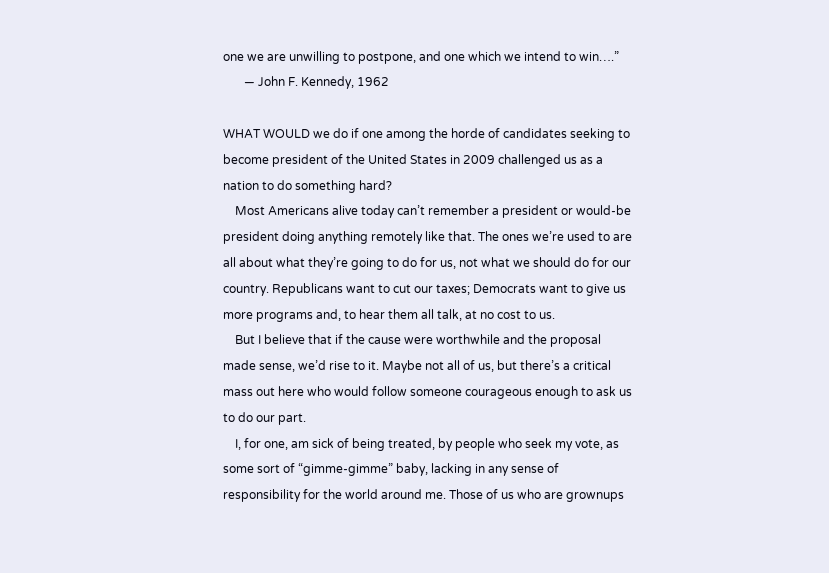one we are unwilling to postpone, and one which we intend to win….”
       — John F. Kennedy, 1962

WHAT WOULD we do if one among the horde of candidates seeking to become president of the United States in 2009 challenged us as a nation to do something hard?
    Most Americans alive today can’t remember a president or would-be president doing anything remotely like that. The ones we’re used to are all about what they’re going to do for us, not what we should do for our country. Republicans want to cut our taxes; Democrats want to give us more programs and, to hear them all talk, at no cost to us.
    But I believe that if the cause were worthwhile and the proposal made sense, we’d rise to it. Maybe not all of us, but there’s a critical mass out here who would follow someone courageous enough to ask us to do our part.
    I, for one, am sick of being treated, by people who seek my vote, as some sort of “gimme-gimme” baby, lacking in any sense of responsibility for the world around me. Those of us who are grownups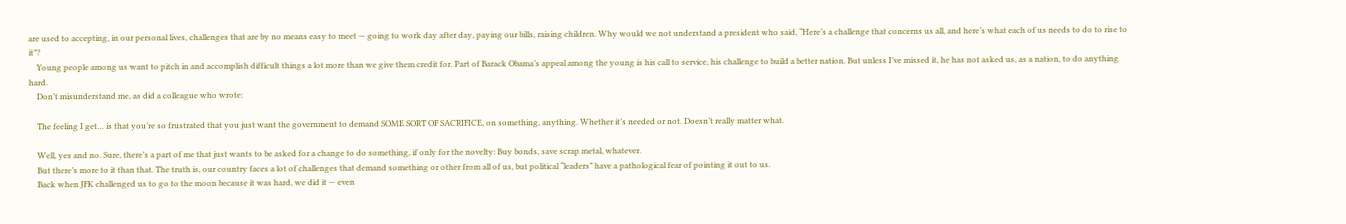are used to accepting, in our personal lives, challenges that are by no means easy to meet — going to work day after day, paying our bills, raising children. Why would we not understand a president who said, “Here’s a challenge that concerns us all, and here’s what each of us needs to do to rise to it”?
    Young people among us want to pitch in and accomplish difficult things a lot more than we give them credit for. Part of Barack Obama’s appeal among the young is his call to service, his challenge to build a better nation. But unless I’ve missed it, he has not asked us, as a nation, to do anything hard.
    Don’t misunderstand me, as did a colleague who wrote:

    The feeling I get… is that you’re so frustrated that you just want the government to demand SOME SORT OF SACRIFICE, on something, anything. Whether it’s needed or not. Doesn’t really matter what.

    Well, yes and no. Sure, there’s a part of me that just wants to be asked for a change to do something, if only for the novelty: Buy bonds, save scrap metal, whatever.
    But there’s more to it than that. The truth is, our country faces a lot of challenges that demand something or other from all of us, but political “leaders” have a pathological fear of pointing it out to us.
    Back when JFK challenged us to go to the moon because it was hard, we did it — even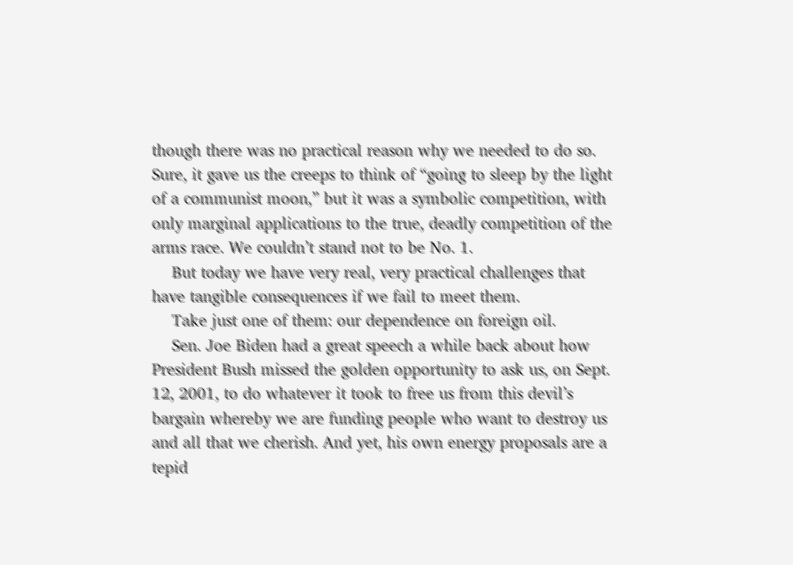though there was no practical reason why we needed to do so. Sure, it gave us the creeps to think of “going to sleep by the light of a communist moon,” but it was a symbolic competition, with only marginal applications to the true, deadly competition of the arms race. We couldn’t stand not to be No. 1.
    But today we have very real, very practical challenges that have tangible consequences if we fail to meet them.
    Take just one of them: our dependence on foreign oil.
    Sen. Joe Biden had a great speech a while back about how President Bush missed the golden opportunity to ask us, on Sept. 12, 2001, to do whatever it took to free us from this devil’s bargain whereby we are funding people who want to destroy us and all that we cherish. And yet, his own energy proposals are a tepid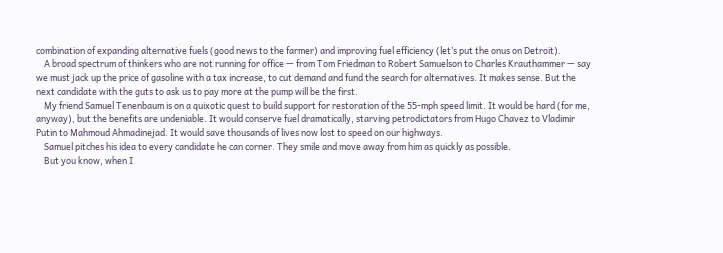combination of expanding alternative fuels (good news to the farmer) and improving fuel efficiency (let’s put the onus on Detroit).
    A broad spectrum of thinkers who are not running for office — from Tom Friedman to Robert Samuelson to Charles Krauthammer — say we must jack up the price of gasoline with a tax increase, to cut demand and fund the search for alternatives. It makes sense. But the next candidate with the guts to ask us to pay more at the pump will be the first.
    My friend Samuel Tenenbaum is on a quixotic quest to build support for restoration of the 55-mph speed limit. It would be hard (for me, anyway), but the benefits are undeniable. It would conserve fuel dramatically, starving petrodictators from Hugo Chavez to Vladimir Putin to Mahmoud Ahmadinejad. It would save thousands of lives now lost to speed on our highways.
    Samuel pitches his idea to every candidate he can corner. They smile and move away from him as quickly as possible.
    But you know, when I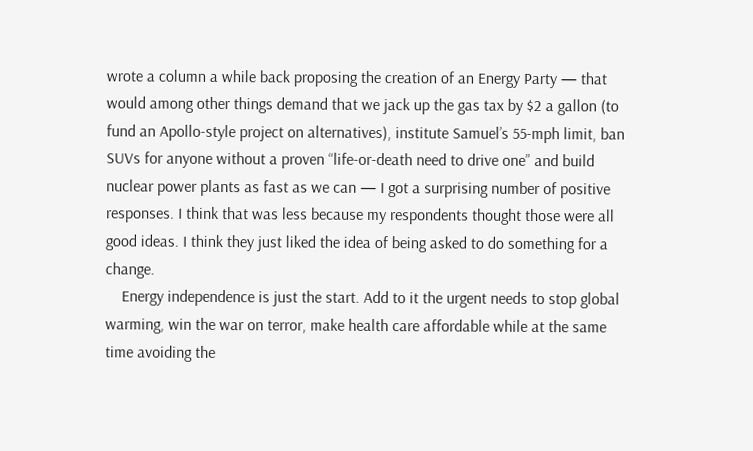wrote a column a while back proposing the creation of an Energy Party — that would among other things demand that we jack up the gas tax by $2 a gallon (to fund an Apollo-style project on alternatives), institute Samuel’s 55-mph limit, ban SUVs for anyone without a proven “life-or-death need to drive one” and build nuclear power plants as fast as we can — I got a surprising number of positive responses. I think that was less because my respondents thought those were all good ideas. I think they just liked the idea of being asked to do something for a change.
    Energy independence is just the start. Add to it the urgent needs to stop global warming, win the war on terror, make health care affordable while at the same time avoiding the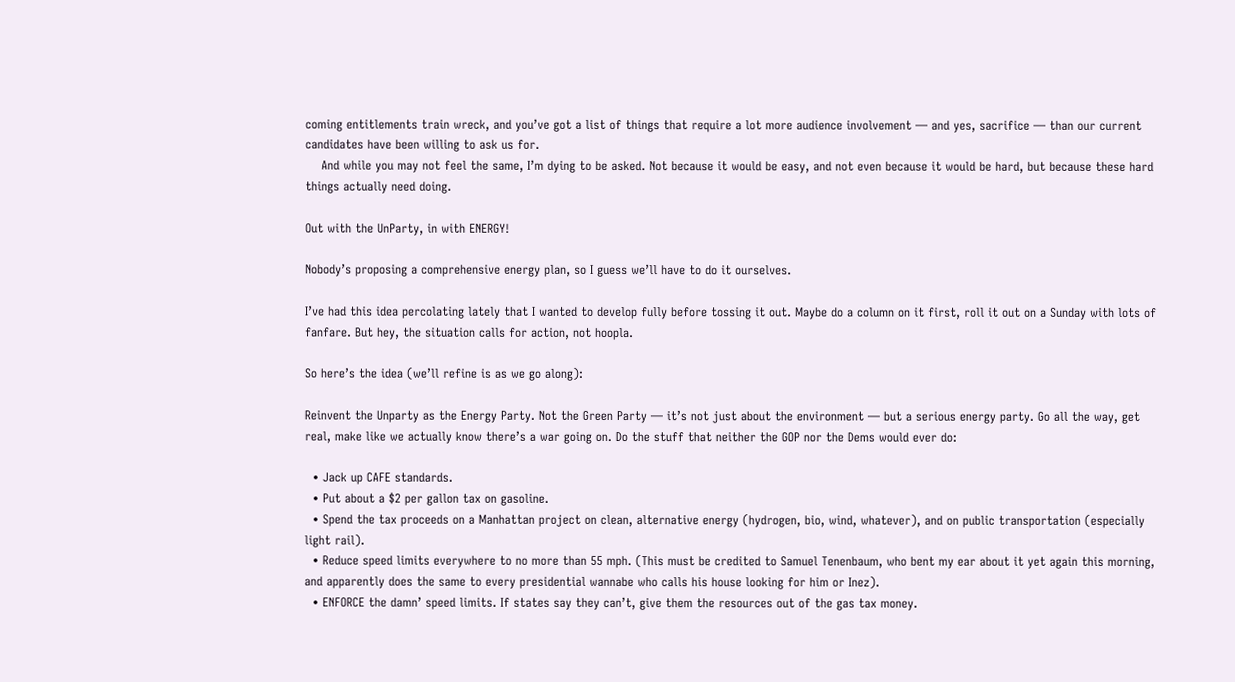coming entitlements train wreck, and you’ve got a list of things that require a lot more audience involvement — and yes, sacrifice — than our current candidates have been willing to ask us for.
    And while you may not feel the same, I’m dying to be asked. Not because it would be easy, and not even because it would be hard, but because these hard things actually need doing.

Out with the UnParty, in with ENERGY!

Nobody’s proposing a comprehensive energy plan, so I guess we’ll have to do it ourselves.

I’ve had this idea percolating lately that I wanted to develop fully before tossing it out. Maybe do a column on it first, roll it out on a Sunday with lots of fanfare. But hey, the situation calls for action, not hoopla.

So here’s the idea (we’ll refine is as we go along):

Reinvent the Unparty as the Energy Party. Not the Green Party — it’s not just about the environment — but a serious energy party. Go all the way, get real, make like we actually know there’s a war going on. Do the stuff that neither the GOP nor the Dems would ever do:

  • Jack up CAFE standards.
  • Put about a $2 per gallon tax on gasoline.
  • Spend the tax proceeds on a Manhattan project on clean, alternative energy (hydrogen, bio, wind, whatever), and on public transportation (especially light rail).
  • Reduce speed limits everywhere to no more than 55 mph. (This must be credited to Samuel Tenenbaum, who bent my ear about it yet again this morning, and apparently does the same to every presidential wannabe who calls his house looking for him or Inez).
  • ENFORCE the damn’ speed limits. If states say they can’t, give them the resources out of the gas tax money.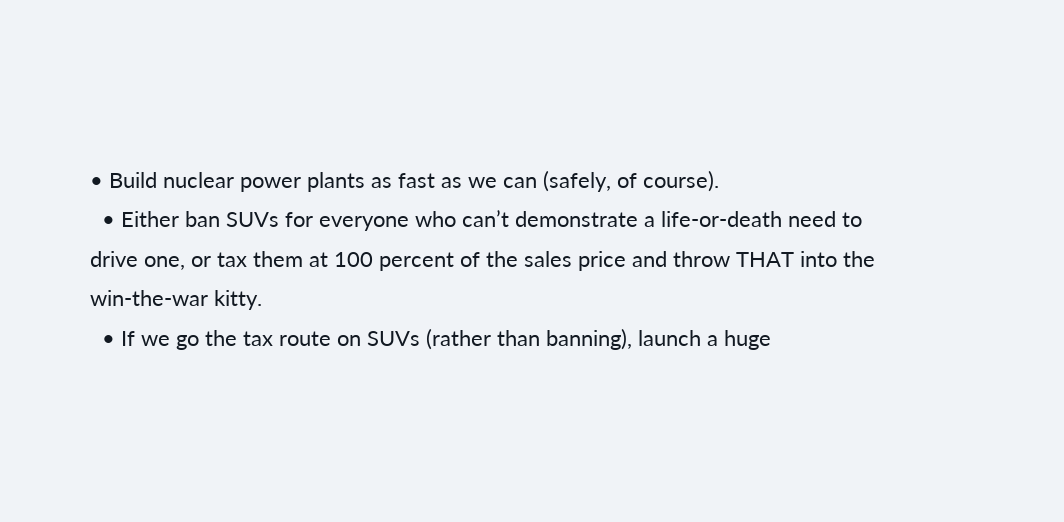• Build nuclear power plants as fast as we can (safely, of course).
  • Either ban SUVs for everyone who can’t demonstrate a life-or-death need to drive one, or tax them at 100 percent of the sales price and throw THAT into the win-the-war kitty.
  • If we go the tax route on SUVs (rather than banning), launch a huge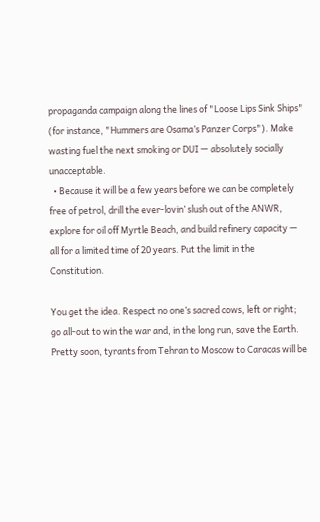propaganda campaign along the lines of "Loose Lips Sink Ships" (for instance, "Hummers are Osama’s Panzer Corps"). Make wasting fuel the next smoking or DUI — absolutely socially unacceptable.
  • Because it will be a few years before we can be completely free of petrol, drill the ever-lovin’ slush out of the ANWR, explore for oil off Myrtle Beach, and build refinery capacity — all for a limited time of 20 years. Put the limit in the Constitution.

You get the idea. Respect no one’s sacred cows, left or right; go all-out to win the war and, in the long run, save the Earth. Pretty soon, tyrants from Tehran to Moscow to Caracas will be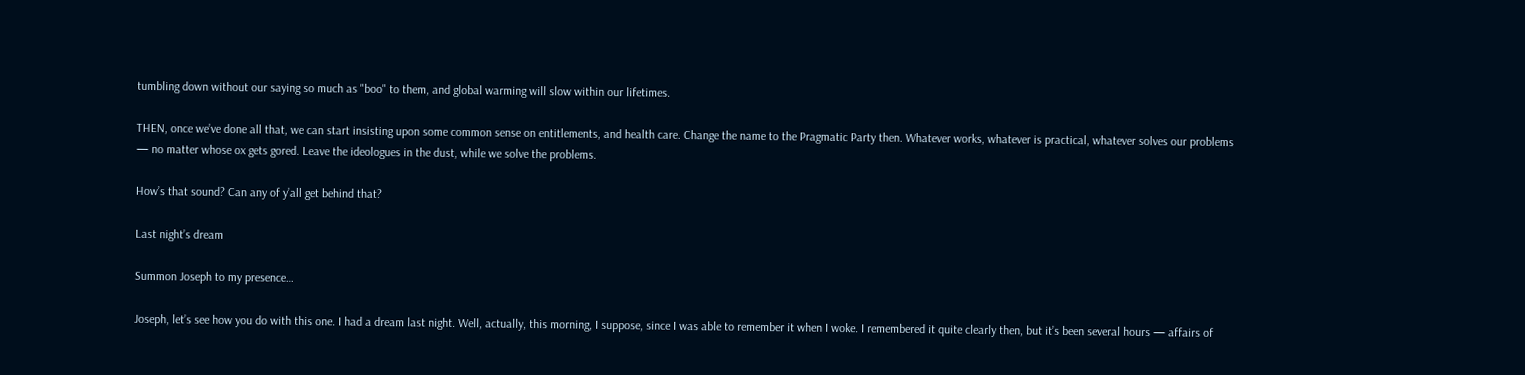tumbling down without our saying so much as "boo" to them, and global warming will slow within our lifetimes.

THEN, once we’ve done all that, we can start insisting upon some common sense on entitlements, and health care. Change the name to the Pragmatic Party then. Whatever works, whatever is practical, whatever solves our problems — no matter whose ox gets gored. Leave the ideologues in the dust, while we solve the problems.

How’s that sound? Can any of y’all get behind that?

Last night’s dream

Summon Joseph to my presence…

Joseph, let’s see how you do with this one. I had a dream last night. Well, actually, this morning, I suppose, since I was able to remember it when I woke. I remembered it quite clearly then, but it’s been several hours — affairs of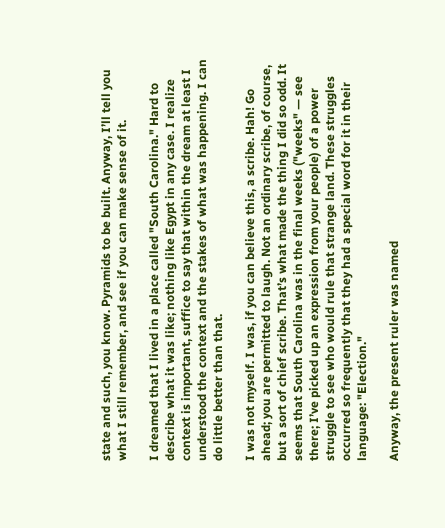state and such, you know. Pyramids to be built. Anyway, I’ll tell you what I still remember, and see if you can make sense of it.

I dreamed that I lived in a place called "South Carolina." Hard to describe what it was like; nothing like Egypt in any case. I realize context is important, suffice to say that within the dream at least I understood the context and the stakes of what was happening. I can do little better than that.

I was not myself. I was, if you can believe this, a scribe. Hah! Go ahead; you are permitted to laugh. Not an ordinary scribe, of course, but a sort of chief scribe. That’s what made the thing I did so odd. It seems that South Carolina was in the final weeks ("weeks" — see there; I’ve picked up an expression from your people) of a power struggle to see who would rule that strange land. These struggles occurred so frequently that they had a special word for it in their language: "Election."

Anyway, the present ruler was named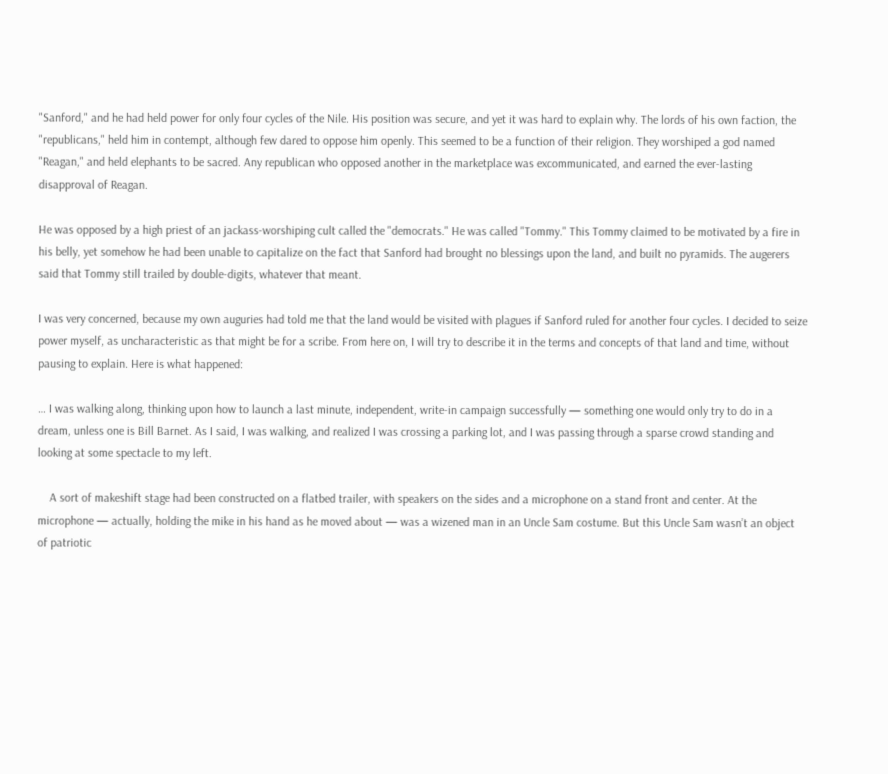"Sanford," and he had held power for only four cycles of the Nile. His position was secure, and yet it was hard to explain why. The lords of his own faction, the "republicans," held him in contempt, although few dared to oppose him openly. This seemed to be a function of their religion. They worshiped a god named "Reagan," and held elephants to be sacred. Any republican who opposed another in the marketplace was excommunicated, and earned the ever-lasting disapproval of Reagan.

He was opposed by a high priest of an jackass-worshiping cult called the "democrats." He was called "Tommy." This Tommy claimed to be motivated by a fire in his belly, yet somehow he had been unable to capitalize on the fact that Sanford had brought no blessings upon the land, and built no pyramids. The augerers said that Tommy still trailed by double-digits, whatever that meant.

I was very concerned, because my own auguries had told me that the land would be visited with plagues if Sanford ruled for another four cycles. I decided to seize power myself, as uncharacteristic as that might be for a scribe. From here on, I will try to describe it in the terms and concepts of that land and time, without pausing to explain. Here is what happened:

… I was walking along, thinking upon how to launch a last minute, independent, write-in campaign successfully — something one would only try to do in a dream, unless one is Bill Barnet. As I said, I was walking, and realized I was crossing a parking lot, and I was passing through a sparse crowd standing and looking at some spectacle to my left.

    A sort of makeshift stage had been constructed on a flatbed trailer, with speakers on the sides and a microphone on a stand front and center. At the microphone — actually, holding the mike in his hand as he moved about — was a wizened man in an Uncle Sam costume. But this Uncle Sam wasn’t an object of patriotic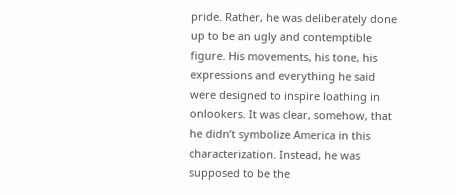pride. Rather, he was deliberately done up to be an ugly and contemptible figure. His movements, his tone, his expressions and everything he said were designed to inspire loathing in onlookers. It was clear, somehow, that he didn’t symbolize America in this characterization. Instead, he was supposed to be the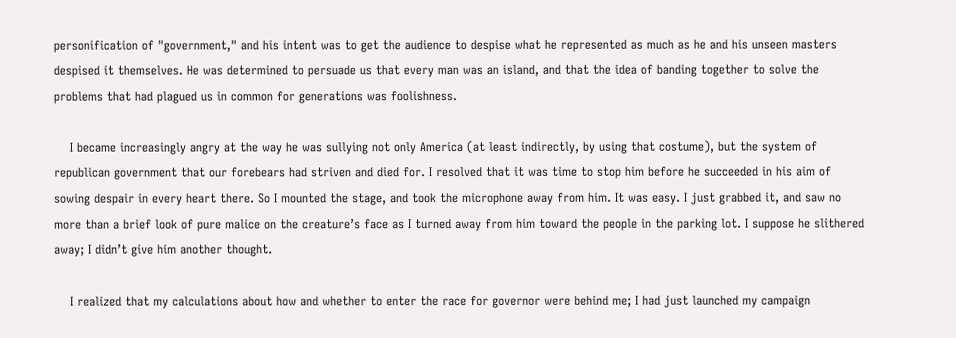personification of "government," and his intent was to get the audience to despise what he represented as much as he and his unseen masters despised it themselves. He was determined to persuade us that every man was an island, and that the idea of banding together to solve the problems that had plagued us in common for generations was foolishness.

    I became increasingly angry at the way he was sullying not only America (at least indirectly, by using that costume), but the system of republican government that our forebears had striven and died for. I resolved that it was time to stop him before he succeeded in his aim of sowing despair in every heart there. So I mounted the stage, and took the microphone away from him. It was easy. I just grabbed it, and saw no more than a brief look of pure malice on the creature’s face as I turned away from him toward the people in the parking lot. I suppose he slithered away; I didn’t give him another thought.

    I realized that my calculations about how and whether to enter the race for governor were behind me; I had just launched my campaign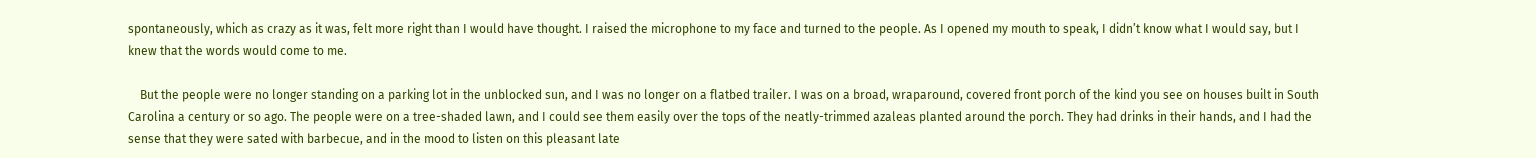spontaneously, which as crazy as it was, felt more right than I would have thought. I raised the microphone to my face and turned to the people. As I opened my mouth to speak, I didn’t know what I would say, but I knew that the words would come to me.

    But the people were no longer standing on a parking lot in the unblocked sun, and I was no longer on a flatbed trailer. I was on a broad, wraparound, covered front porch of the kind you see on houses built in South Carolina a century or so ago. The people were on a tree-shaded lawn, and I could see them easily over the tops of the neatly-trimmed azaleas planted around the porch. They had drinks in their hands, and I had the sense that they were sated with barbecue, and in the mood to listen on this pleasant late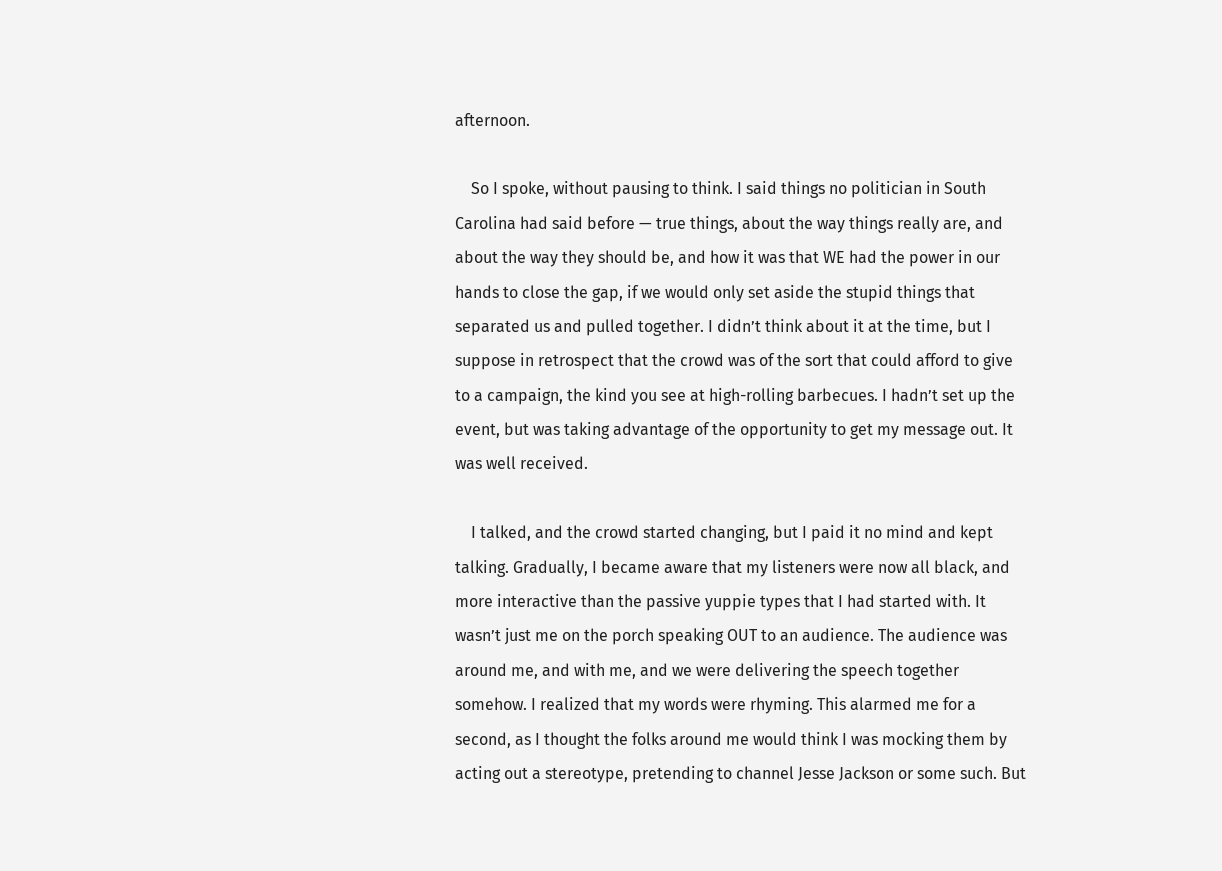afternoon.

    So I spoke, without pausing to think. I said things no politician in South Carolina had said before — true things, about the way things really are, and about the way they should be, and how it was that WE had the power in our hands to close the gap, if we would only set aside the stupid things that separated us and pulled together. I didn’t think about it at the time, but I suppose in retrospect that the crowd was of the sort that could afford to give to a campaign, the kind you see at high-rolling barbecues. I hadn’t set up the event, but was taking advantage of the opportunity to get my message out. It was well received.

    I talked, and the crowd started changing, but I paid it no mind and kept talking. Gradually, I became aware that my listeners were now all black, and more interactive than the passive yuppie types that I had started with. It wasn’t just me on the porch speaking OUT to an audience. The audience was around me, and with me, and we were delivering the speech together somehow. I realized that my words were rhyming. This alarmed me for a second, as I thought the folks around me would think I was mocking them by acting out a stereotype, pretending to channel Jesse Jackson or some such. But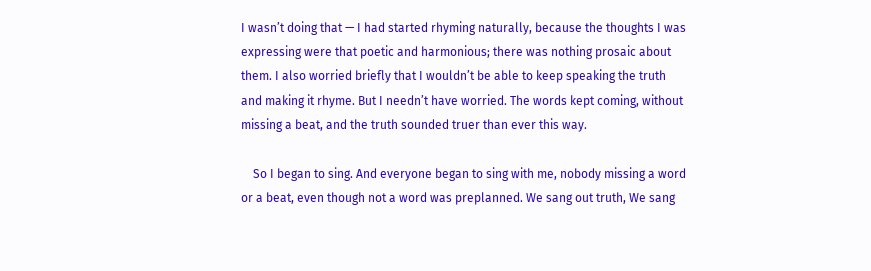I wasn’t doing that — I had started rhyming naturally, because the thoughts I was  expressing were that poetic and harmonious; there was nothing prosaic about them. I also worried briefly that I wouldn’t be able to keep speaking the truth and making it rhyme. But I needn’t have worried. The words kept coming, without missing a beat, and the truth sounded truer than ever this way.

    So I began to sing. And everyone began to sing with me, nobody missing a word or a beat, even though not a word was preplanned. We sang out truth, We sang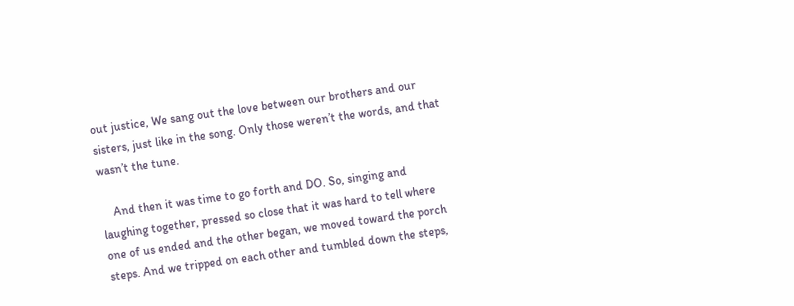out justice, We sang out the love between our brothers and our sisters, just like in the song. Only those weren’t the words, and that wasn’t the tune.

    And then it was time to go forth and DO. So, singing and laughing together, pressed so close that it was hard to tell where one of us ended and the other began, we moved toward the porch steps. And we tripped on each other and tumbled down the steps,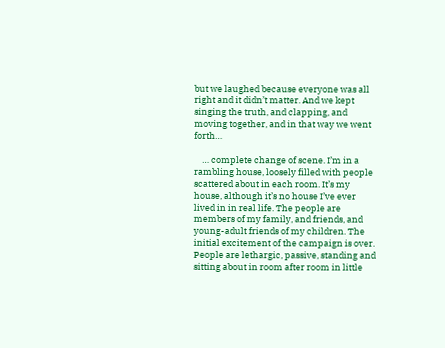but we laughed because everyone was all right and it didn’t matter. And we kept singing the truth, and clapping, and moving together, and in that way we went forth…

    … complete change of scene. I’m in a rambling house, loosely filled with people scattered about in each room. It’s my house, although it’s no house I’ve ever lived in in real life. The people are members of my family, and friends, and young-adult friends of my children. The initial excitement of the campaign is over. People are lethargic, passive, standing and sitting about in room after room in little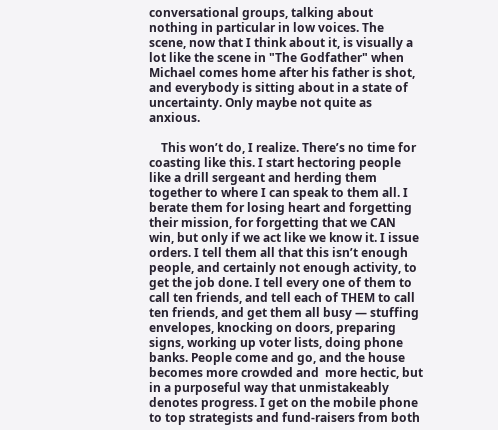conversational groups, talking about nothing in particular in low voices. The scene, now that I think about it, is visually a lot like the scene in "The Godfather" when Michael comes home after his father is shot, and everybody is sitting about in a state of uncertainty. Only maybe not quite as anxious.

    This won’t do, I realize. There’s no time for coasting like this. I start hectoring people like a drill sergeant and herding them together to where I can speak to them all. I berate them for losing heart and forgetting their mission, for forgetting that we CAN win, but only if we act like we know it. I issue orders. I tell them all that this isn’t enough people, and certainly not enough activity, to get the job done. I tell every one of them to call ten friends, and tell each of THEM to call ten friends, and get them all busy — stuffing envelopes, knocking on doors, preparing signs, working up voter lists, doing phone banks. People come and go, and the house becomes more crowded and  more hectic, but in a purposeful way that unmistakeably denotes progress. I get on the mobile phone to top strategists and fund-raisers from both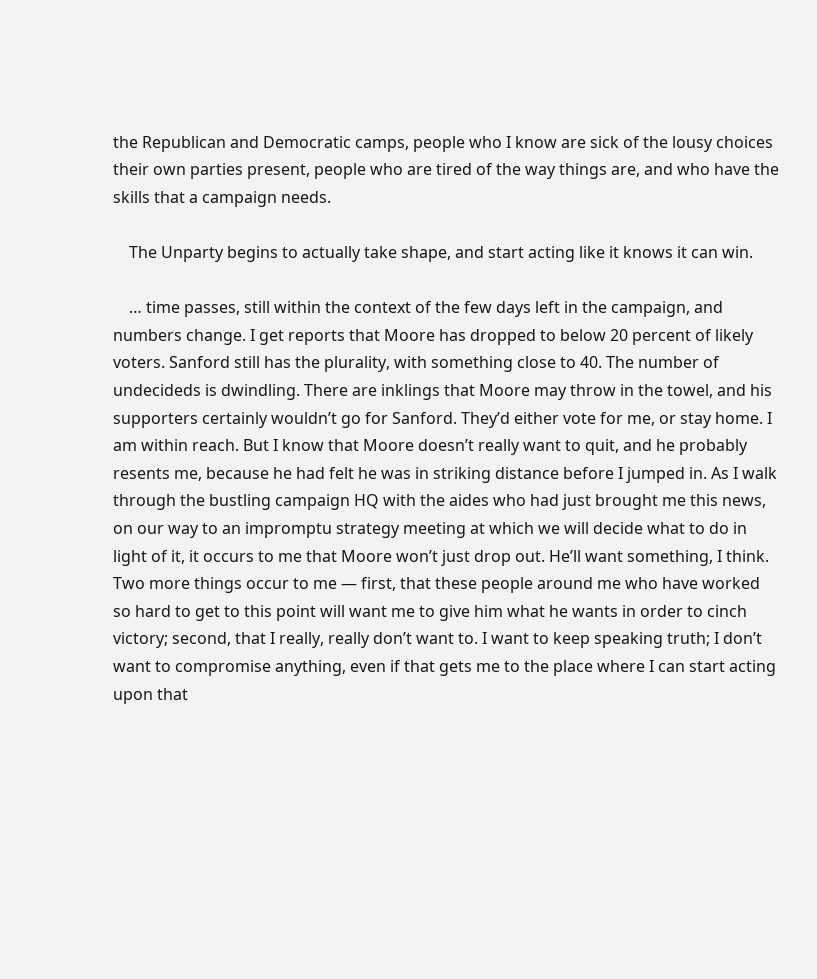the Republican and Democratic camps, people who I know are sick of the lousy choices their own parties present, people who are tired of the way things are, and who have the skills that a campaign needs.

    The Unparty begins to actually take shape, and start acting like it knows it can win.

    … time passes, still within the context of the few days left in the campaign, and numbers change. I get reports that Moore has dropped to below 20 percent of likely voters. Sanford still has the plurality, with something close to 40. The number of undecideds is dwindling. There are inklings that Moore may throw in the towel, and his supporters certainly wouldn’t go for Sanford. They’d either vote for me, or stay home. I am within reach. But I know that Moore doesn’t really want to quit, and he probably resents me, because he had felt he was in striking distance before I jumped in. As I walk through the bustling campaign HQ with the aides who had just brought me this news, on our way to an impromptu strategy meeting at which we will decide what to do in light of it, it occurs to me that Moore won’t just drop out. He’ll want something, I think. Two more things occur to me — first, that these people around me who have worked so hard to get to this point will want me to give him what he wants in order to cinch victory; second, that I really, really don’t want to. I want to keep speaking truth; I don’t want to compromise anything, even if that gets me to the place where I can start acting upon that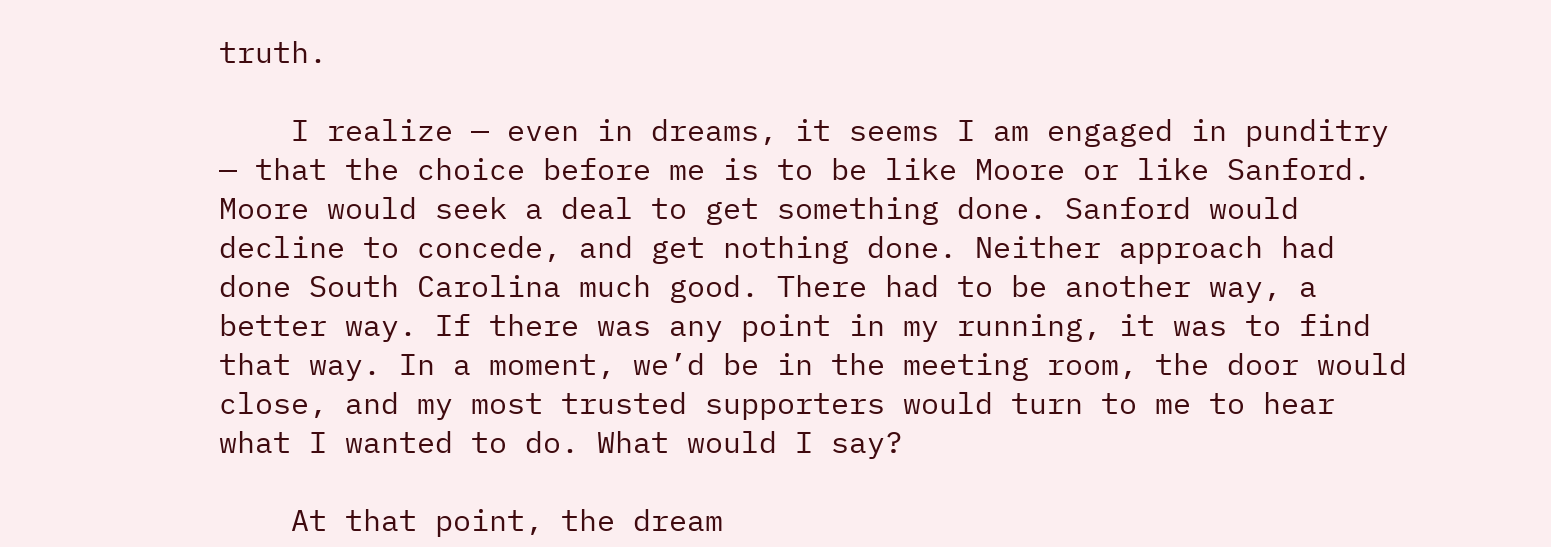truth.

    I realize — even in dreams, it seems I am engaged in punditry — that the choice before me is to be like Moore or like Sanford. Moore would seek a deal to get something done. Sanford would decline to concede, and get nothing done. Neither approach had done South Carolina much good. There had to be another way, a better way. If there was any point in my running, it was to find that way. In a moment, we’d be in the meeting room, the door would close, and my most trusted supporters would turn to me to hear what I wanted to do. What would I say?

    At that point, the dream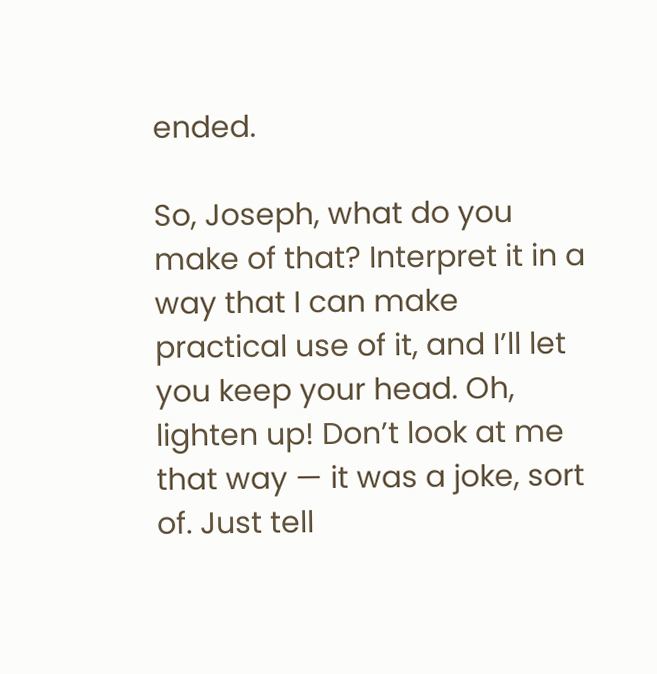ended.

So, Joseph, what do you make of that? Interpret it in a way that I can make practical use of it, and I’ll let you keep your head. Oh, lighten up! Don’t look at me that way — it was a joke, sort of. Just tell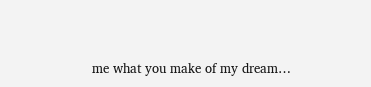me what you make of my dream…